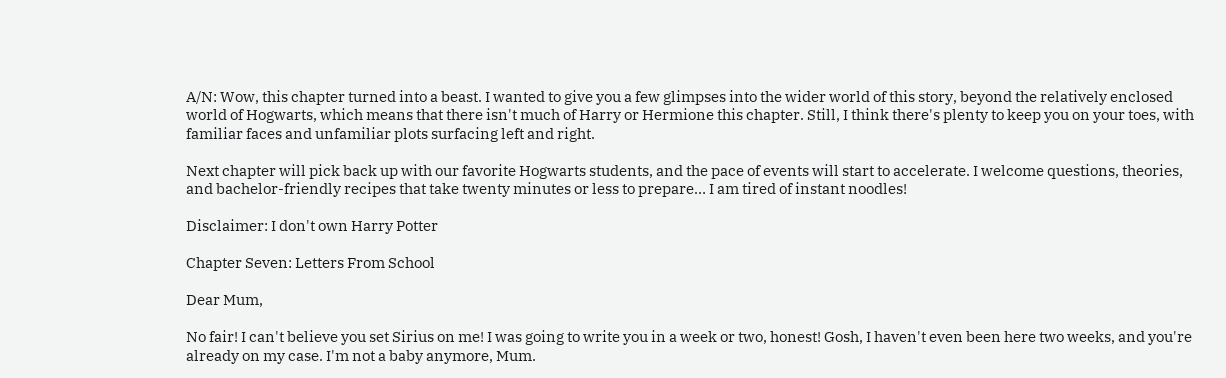A/N: Wow, this chapter turned into a beast. I wanted to give you a few glimpses into the wider world of this story, beyond the relatively enclosed world of Hogwarts, which means that there isn't much of Harry or Hermione this chapter. Still, I think there's plenty to keep you on your toes, with familiar faces and unfamiliar plots surfacing left and right.

Next chapter will pick back up with our favorite Hogwarts students, and the pace of events will start to accelerate. I welcome questions, theories, and bachelor-friendly recipes that take twenty minutes or less to prepare… I am tired of instant noodles!

Disclaimer: I don't own Harry Potter

Chapter Seven: Letters From School

Dear Mum,

No fair! I can't believe you set Sirius on me! I was going to write you in a week or two, honest! Gosh, I haven't even been here two weeks, and you're already on my case. I'm not a baby anymore, Mum.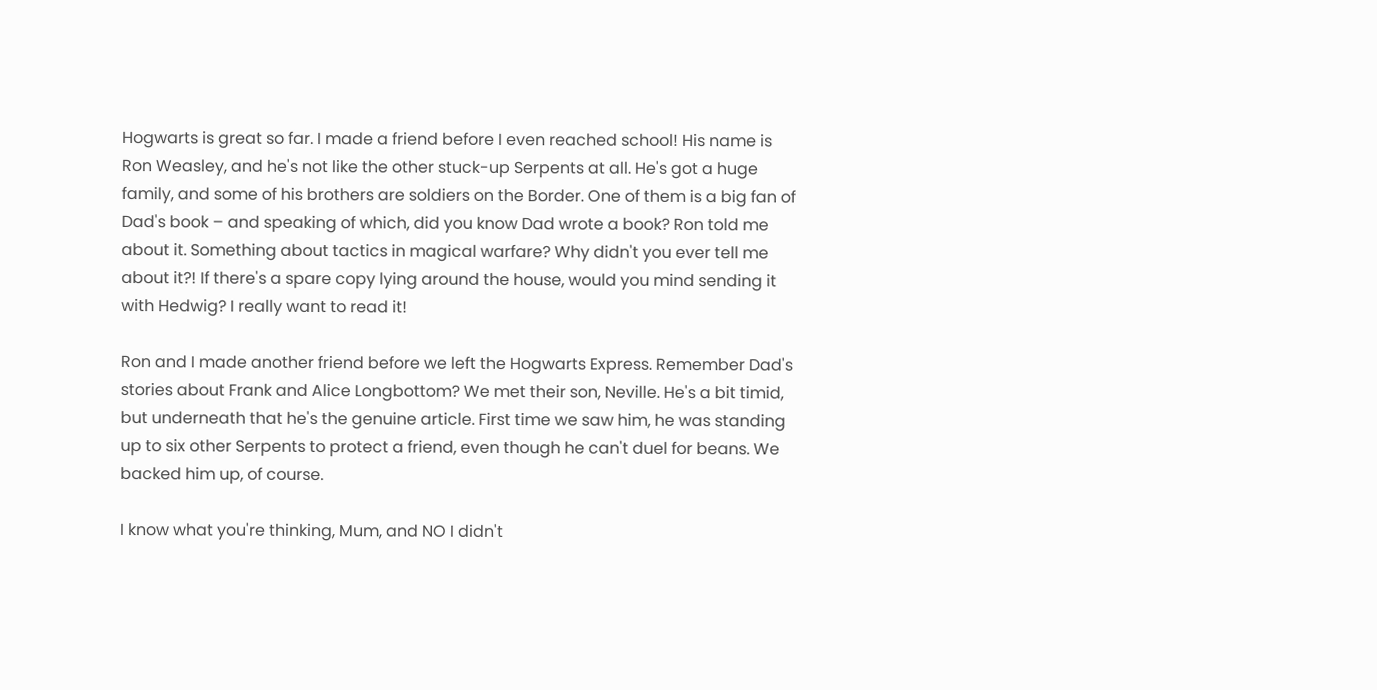Hogwarts is great so far. I made a friend before I even reached school! His name is Ron Weasley, and he's not like the other stuck-up Serpents at all. He's got a huge family, and some of his brothers are soldiers on the Border. One of them is a big fan of Dad's book – and speaking of which, did you know Dad wrote a book? Ron told me about it. Something about tactics in magical warfare? Why didn't you ever tell me about it?! If there's a spare copy lying around the house, would you mind sending it with Hedwig? I really want to read it!

Ron and I made another friend before we left the Hogwarts Express. Remember Dad's stories about Frank and Alice Longbottom? We met their son, Neville. He's a bit timid, but underneath that he's the genuine article. First time we saw him, he was standing up to six other Serpents to protect a friend, even though he can't duel for beans. We backed him up, of course.

I know what you're thinking, Mum, and NO I didn't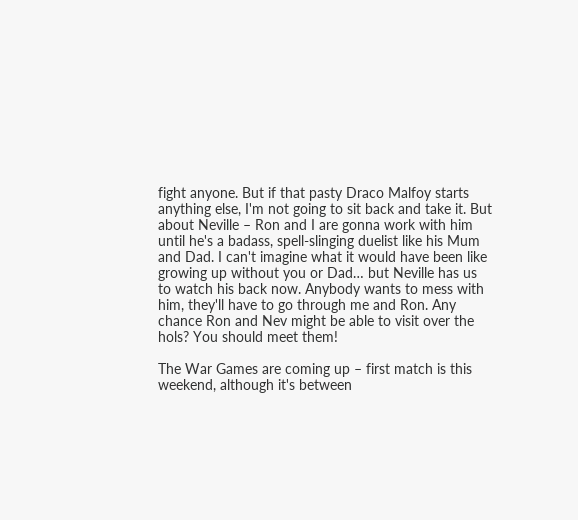fight anyone. But if that pasty Draco Malfoy starts anything else, I'm not going to sit back and take it. But about Neville – Ron and I are gonna work with him until he's a badass, spell-slinging duelist like his Mum and Dad. I can't imagine what it would have been like growing up without you or Dad… but Neville has us to watch his back now. Anybody wants to mess with him, they'll have to go through me and Ron. Any chance Ron and Nev might be able to visit over the hols? You should meet them!

The War Games are coming up – first match is this weekend, although it's between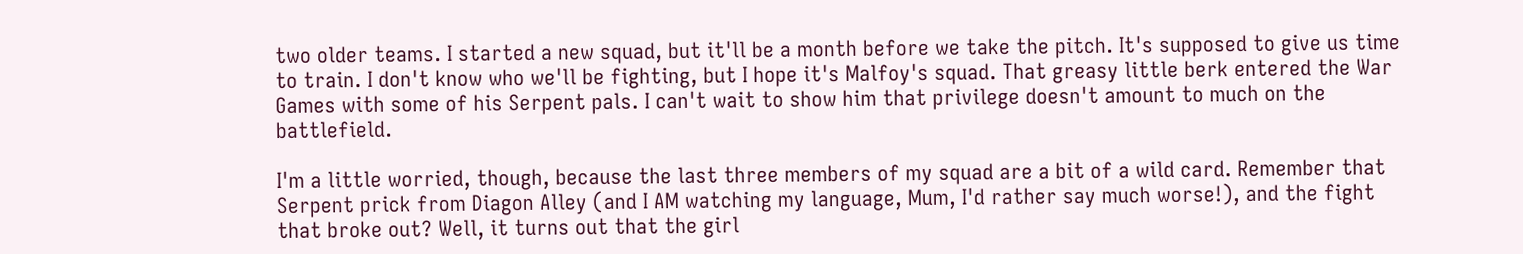two older teams. I started a new squad, but it'll be a month before we take the pitch. It's supposed to give us time to train. I don't know who we'll be fighting, but I hope it's Malfoy's squad. That greasy little berk entered the War Games with some of his Serpent pals. I can't wait to show him that privilege doesn't amount to much on the battlefield.

I'm a little worried, though, because the last three members of my squad are a bit of a wild card. Remember that Serpent prick from Diagon Alley (and I AM watching my language, Mum, I'd rather say much worse!), and the fight that broke out? Well, it turns out that the girl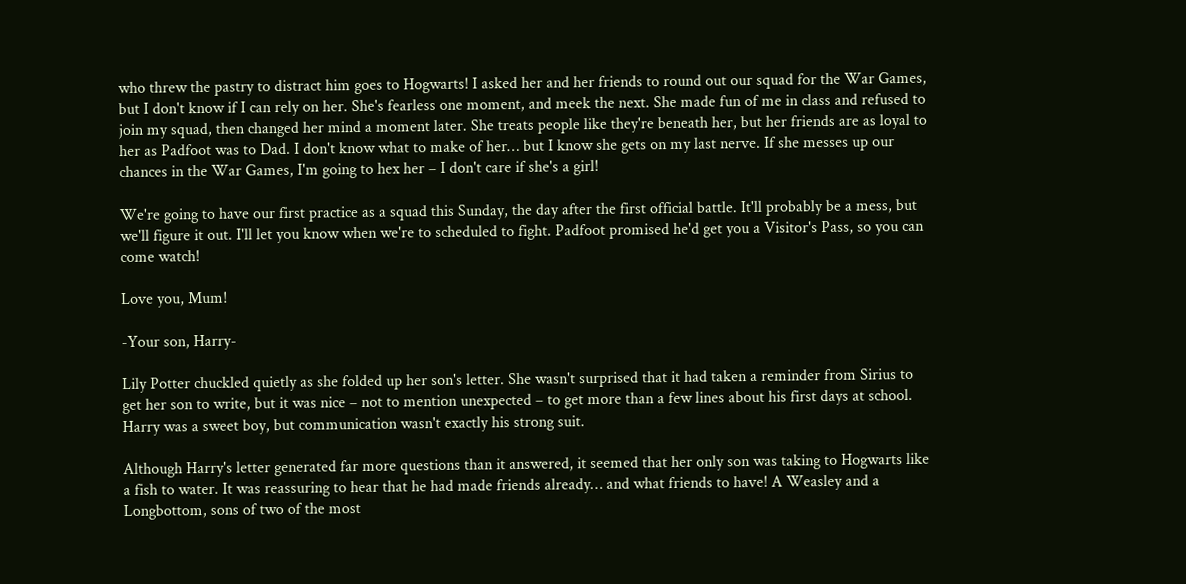who threw the pastry to distract him goes to Hogwarts! I asked her and her friends to round out our squad for the War Games, but I don't know if I can rely on her. She's fearless one moment, and meek the next. She made fun of me in class and refused to join my squad, then changed her mind a moment later. She treats people like they're beneath her, but her friends are as loyal to her as Padfoot was to Dad. I don't know what to make of her… but I know she gets on my last nerve. If she messes up our chances in the War Games, I'm going to hex her – I don't care if she's a girl!

We're going to have our first practice as a squad this Sunday, the day after the first official battle. It'll probably be a mess, but we'll figure it out. I'll let you know when we're to scheduled to fight. Padfoot promised he'd get you a Visitor's Pass, so you can come watch!

Love you, Mum!

-Your son, Harry-

Lily Potter chuckled quietly as she folded up her son's letter. She wasn't surprised that it had taken a reminder from Sirius to get her son to write, but it was nice – not to mention unexpected – to get more than a few lines about his first days at school. Harry was a sweet boy, but communication wasn't exactly his strong suit.

Although Harry's letter generated far more questions than it answered, it seemed that her only son was taking to Hogwarts like a fish to water. It was reassuring to hear that he had made friends already… and what friends to have! A Weasley and a Longbottom, sons of two of the most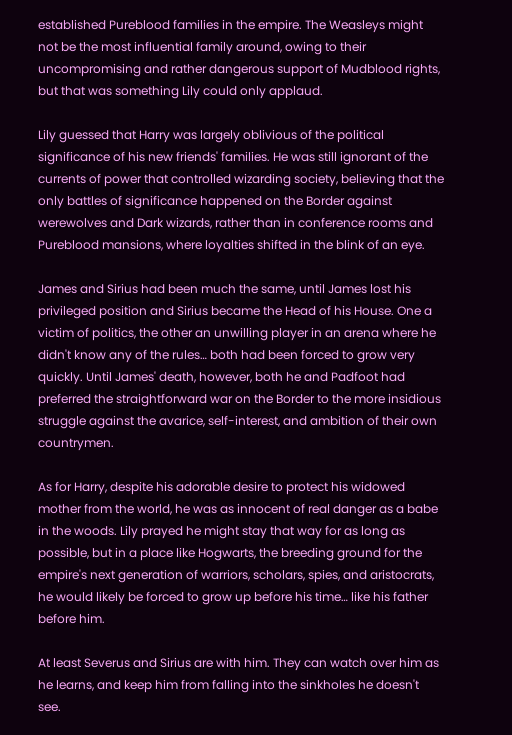established Pureblood families in the empire. The Weasleys might not be the most influential family around, owing to their uncompromising and rather dangerous support of Mudblood rights, but that was something Lily could only applaud.

Lily guessed that Harry was largely oblivious of the political significance of his new friends' families. He was still ignorant of the currents of power that controlled wizarding society, believing that the only battles of significance happened on the Border against werewolves and Dark wizards, rather than in conference rooms and Pureblood mansions, where loyalties shifted in the blink of an eye.

James and Sirius had been much the same, until James lost his privileged position and Sirius became the Head of his House. One a victim of politics, the other an unwilling player in an arena where he didn't know any of the rules… both had been forced to grow very quickly. Until James' death, however, both he and Padfoot had preferred the straightforward war on the Border to the more insidious struggle against the avarice, self-interest, and ambition of their own countrymen.

As for Harry, despite his adorable desire to protect his widowed mother from the world, he was as innocent of real danger as a babe in the woods. Lily prayed he might stay that way for as long as possible, but in a place like Hogwarts, the breeding ground for the empire's next generation of warriors, scholars, spies, and aristocrats, he would likely be forced to grow up before his time… like his father before him.

At least Severus and Sirius are with him. They can watch over him as he learns, and keep him from falling into the sinkholes he doesn't see.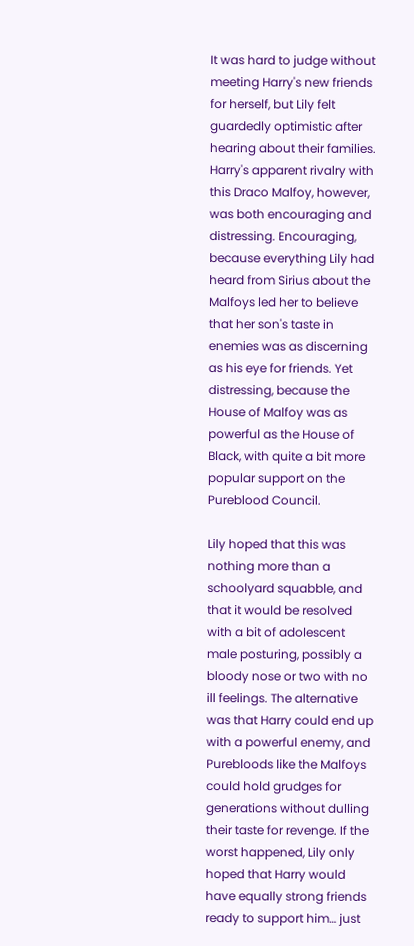It was hard to judge without meeting Harry's new friends for herself, but Lily felt guardedly optimistic after hearing about their families. Harry's apparent rivalry with this Draco Malfoy, however, was both encouraging and distressing. Encouraging, because everything Lily had heard from Sirius about the Malfoys led her to believe that her son's taste in enemies was as discerning as his eye for friends. Yet distressing, because the House of Malfoy was as powerful as the House of Black, with quite a bit more popular support on the Pureblood Council.

Lily hoped that this was nothing more than a schoolyard squabble, and that it would be resolved with a bit of adolescent male posturing, possibly a bloody nose or two with no ill feelings. The alternative was that Harry could end up with a powerful enemy, and Purebloods like the Malfoys could hold grudges for generations without dulling their taste for revenge. If the worst happened, Lily only hoped that Harry would have equally strong friends ready to support him… just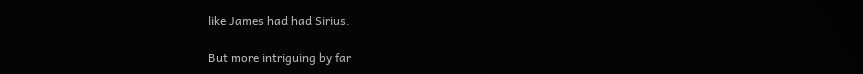like James had had Sirius.

But more intriguing by far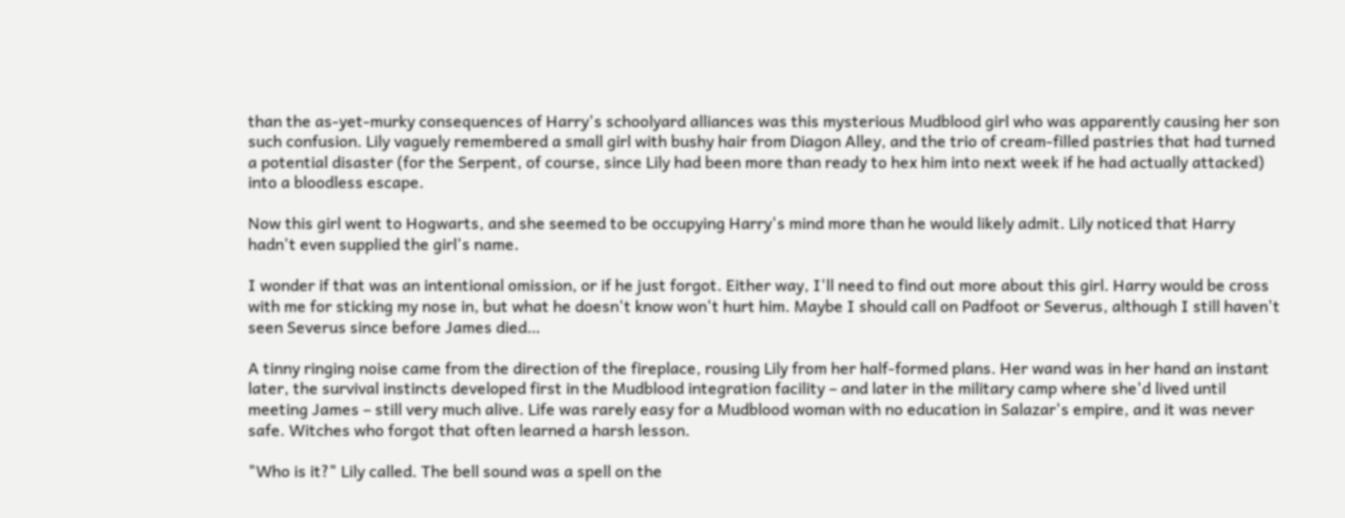than the as-yet-murky consequences of Harry's schoolyard alliances was this mysterious Mudblood girl who was apparently causing her son such confusion. Lily vaguely remembered a small girl with bushy hair from Diagon Alley, and the trio of cream-filled pastries that had turned a potential disaster (for the Serpent, of course, since Lily had been more than ready to hex him into next week if he had actually attacked) into a bloodless escape.

Now this girl went to Hogwarts, and she seemed to be occupying Harry's mind more than he would likely admit. Lily noticed that Harry hadn't even supplied the girl's name.

I wonder if that was an intentional omission, or if he just forgot. Either way, I'll need to find out more about this girl. Harry would be cross with me for sticking my nose in, but what he doesn't know won't hurt him. Maybe I should call on Padfoot or Severus, although I still haven't seen Severus since before James died…

A tinny ringing noise came from the direction of the fireplace, rousing Lily from her half-formed plans. Her wand was in her hand an instant later, the survival instincts developed first in the Mudblood integration facility – and later in the military camp where she'd lived until meeting James – still very much alive. Life was rarely easy for a Mudblood woman with no education in Salazar's empire, and it was never safe. Witches who forgot that often learned a harsh lesson.

"Who is it?" Lily called. The bell sound was a spell on the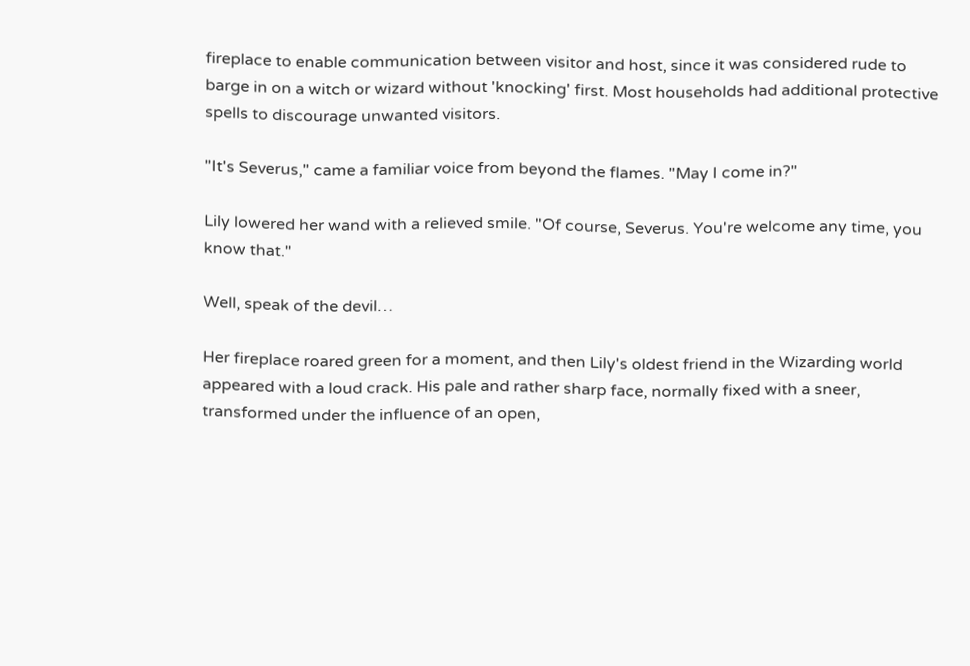fireplace to enable communication between visitor and host, since it was considered rude to barge in on a witch or wizard without 'knocking' first. Most households had additional protective spells to discourage unwanted visitors.

"It's Severus," came a familiar voice from beyond the flames. "May I come in?"

Lily lowered her wand with a relieved smile. "Of course, Severus. You're welcome any time, you know that."

Well, speak of the devil…

Her fireplace roared green for a moment, and then Lily's oldest friend in the Wizarding world appeared with a loud crack. His pale and rather sharp face, normally fixed with a sneer, transformed under the influence of an open,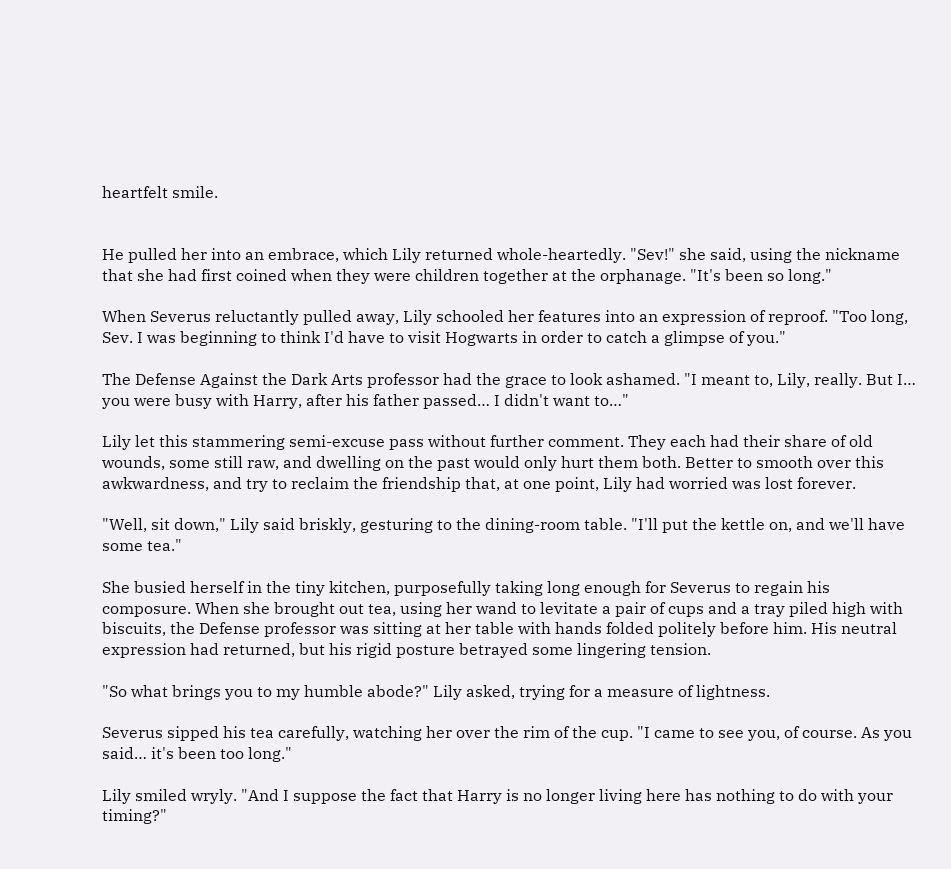heartfelt smile.


He pulled her into an embrace, which Lily returned whole-heartedly. "Sev!" she said, using the nickname that she had first coined when they were children together at the orphanage. "It's been so long."

When Severus reluctantly pulled away, Lily schooled her features into an expression of reproof. "Too long, Sev. I was beginning to think I'd have to visit Hogwarts in order to catch a glimpse of you."

The Defense Against the Dark Arts professor had the grace to look ashamed. "I meant to, Lily, really. But I… you were busy with Harry, after his father passed… I didn't want to…"

Lily let this stammering semi-excuse pass without further comment. They each had their share of old wounds, some still raw, and dwelling on the past would only hurt them both. Better to smooth over this awkwardness, and try to reclaim the friendship that, at one point, Lily had worried was lost forever.

"Well, sit down," Lily said briskly, gesturing to the dining-room table. "I'll put the kettle on, and we'll have some tea."

She busied herself in the tiny kitchen, purposefully taking long enough for Severus to regain his composure. When she brought out tea, using her wand to levitate a pair of cups and a tray piled high with biscuits, the Defense professor was sitting at her table with hands folded politely before him. His neutral expression had returned, but his rigid posture betrayed some lingering tension.

"So what brings you to my humble abode?" Lily asked, trying for a measure of lightness.

Severus sipped his tea carefully, watching her over the rim of the cup. "I came to see you, of course. As you said… it's been too long."

Lily smiled wryly. "And I suppose the fact that Harry is no longer living here has nothing to do with your timing?"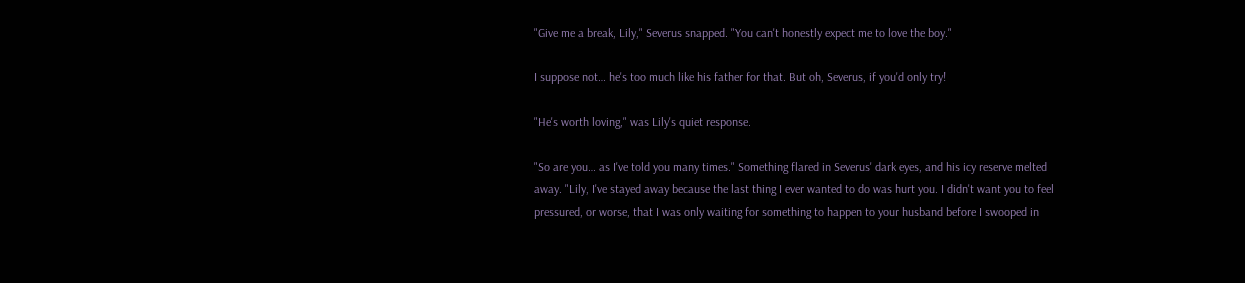"Give me a break, Lily," Severus snapped. "You can't honestly expect me to love the boy."

I suppose not… he's too much like his father for that. But oh, Severus, if you'd only try!

"He's worth loving," was Lily's quiet response.

"So are you… as I've told you many times." Something flared in Severus' dark eyes, and his icy reserve melted away. "Lily, I've stayed away because the last thing I ever wanted to do was hurt you. I didn't want you to feel pressured, or worse, that I was only waiting for something to happen to your husband before I swooped in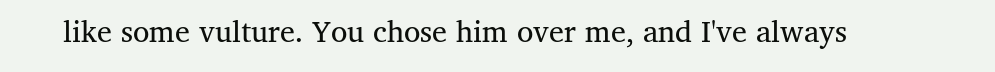like some vulture. You chose him over me, and I've always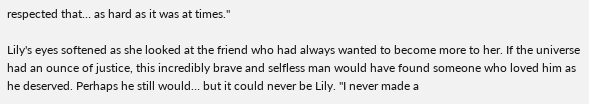respected that… as hard as it was at times."

Lily's eyes softened as she looked at the friend who had always wanted to become more to her. If the universe had an ounce of justice, this incredibly brave and selfless man would have found someone who loved him as he deserved. Perhaps he still would… but it could never be Lily. "I never made a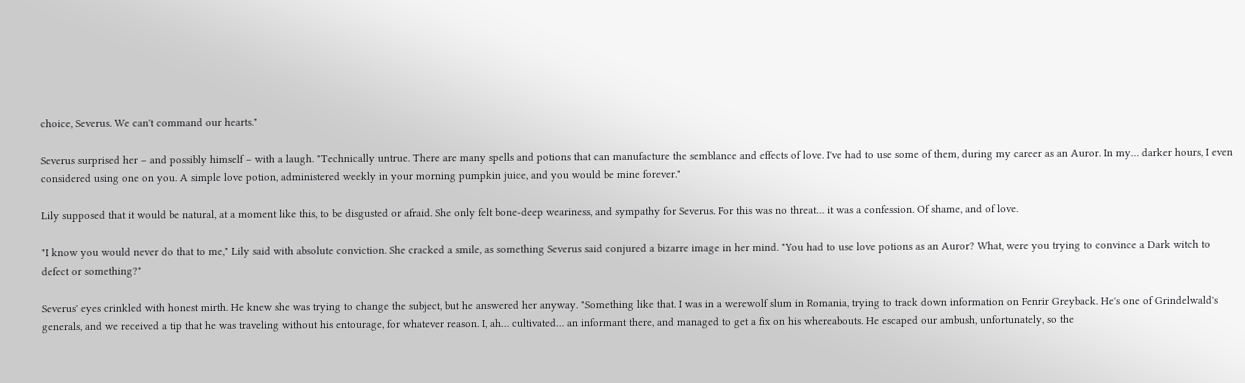choice, Severus. We can't command our hearts."

Severus surprised her – and possibly himself – with a laugh. "Technically untrue. There are many spells and potions that can manufacture the semblance and effects of love. I've had to use some of them, during my career as an Auror. In my… darker hours, I even considered using one on you. A simple love potion, administered weekly in your morning pumpkin juice, and you would be mine forever."

Lily supposed that it would be natural, at a moment like this, to be disgusted or afraid. She only felt bone-deep weariness, and sympathy for Severus. For this was no threat… it was a confession. Of shame, and of love.

"I know you would never do that to me," Lily said with absolute conviction. She cracked a smile, as something Severus said conjured a bizarre image in her mind. "You had to use love potions as an Auror? What, were you trying to convince a Dark witch to defect or something?"

Severus' eyes crinkled with honest mirth. He knew she was trying to change the subject, but he answered her anyway. "Something like that. I was in a werewolf slum in Romania, trying to track down information on Fenrir Greyback. He's one of Grindelwald's generals, and we received a tip that he was traveling without his entourage, for whatever reason. I, ah… cultivated… an informant there, and managed to get a fix on his whereabouts. He escaped our ambush, unfortunately, so the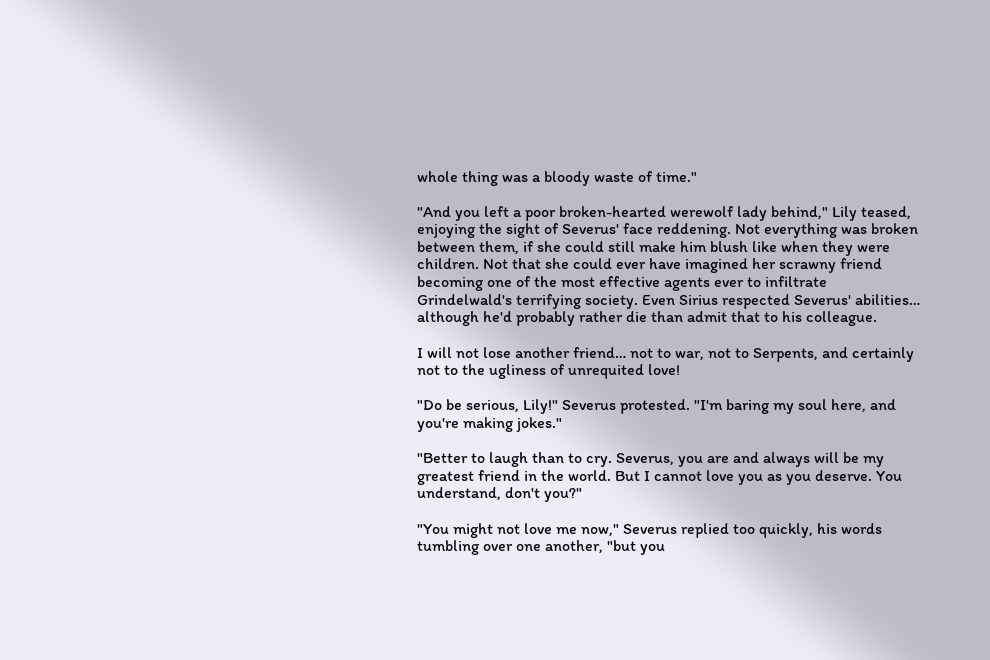whole thing was a bloody waste of time."

"And you left a poor broken-hearted werewolf lady behind," Lily teased, enjoying the sight of Severus' face reddening. Not everything was broken between them, if she could still make him blush like when they were children. Not that she could ever have imagined her scrawny friend becoming one of the most effective agents ever to infiltrate Grindelwald's terrifying society. Even Sirius respected Severus' abilities… although he'd probably rather die than admit that to his colleague.

I will not lose another friend… not to war, not to Serpents, and certainly not to the ugliness of unrequited love!

"Do be serious, Lily!" Severus protested. "I'm baring my soul here, and you're making jokes."

"Better to laugh than to cry. Severus, you are and always will be my greatest friend in the world. But I cannot love you as you deserve. You understand, don't you?"

"You might not love me now," Severus replied too quickly, his words tumbling over one another, "but you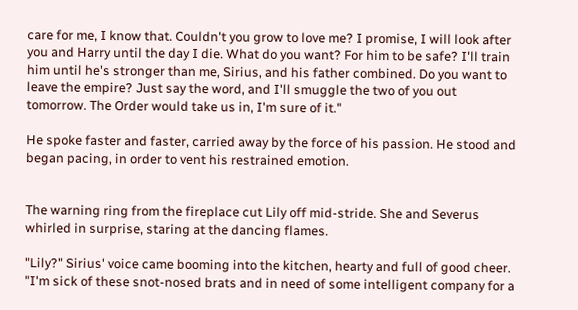care for me, I know that. Couldn't you grow to love me? I promise, I will look after you and Harry until the day I die. What do you want? For him to be safe? I'll train him until he's stronger than me, Sirius, and his father combined. Do you want to leave the empire? Just say the word, and I'll smuggle the two of you out tomorrow. The Order would take us in, I'm sure of it."

He spoke faster and faster, carried away by the force of his passion. He stood and began pacing, in order to vent his restrained emotion.


The warning ring from the fireplace cut Lily off mid-stride. She and Severus whirled in surprise, staring at the dancing flames.

"Lily?" Sirius' voice came booming into the kitchen, hearty and full of good cheer. "I'm sick of these snot-nosed brats and in need of some intelligent company for a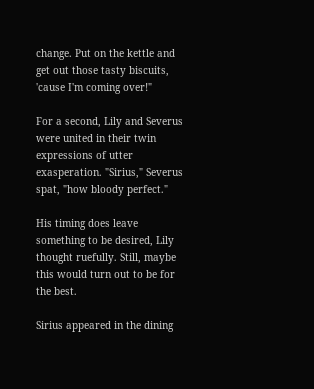change. Put on the kettle and get out those tasty biscuits, 'cause I'm coming over!"

For a second, Lily and Severus were united in their twin expressions of utter exasperation. "Sirius," Severus spat, "how bloody perfect."

His timing does leave something to be desired, Lily thought ruefully. Still, maybe this would turn out to be for the best.

Sirius appeared in the dining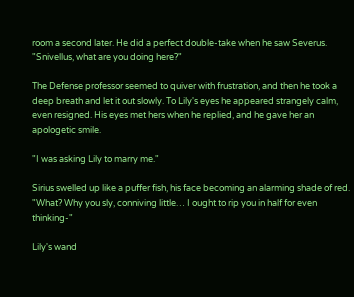room a second later. He did a perfect double-take when he saw Severus. "Snivellus, what are you doing here?"

The Defense professor seemed to quiver with frustration, and then he took a deep breath and let it out slowly. To Lily's eyes he appeared strangely calm, even resigned. His eyes met hers when he replied, and he gave her an apologetic smile.

"I was asking Lily to marry me."

Sirius swelled up like a puffer fish, his face becoming an alarming shade of red. "What? Why you sly, conniving little… I ought to rip you in half for even thinking-"

Lily's wand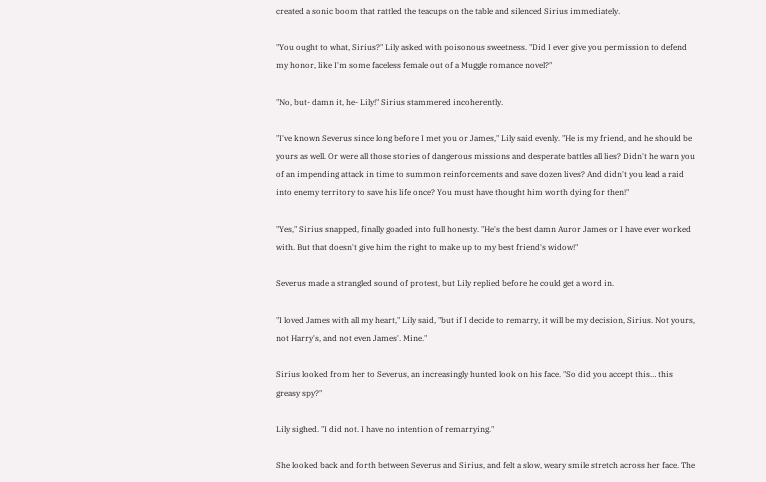created a sonic boom that rattled the teacups on the table and silenced Sirius immediately.

"You ought to what, Sirius?" Lily asked with poisonous sweetness. "Did I ever give you permission to defend my honor, like I'm some faceless female out of a Muggle romance novel?"

"No, but- damn it, he- Lily!" Sirius stammered incoherently.

"I've known Severus since long before I met you or James," Lily said evenly. "He is my friend, and he should be yours as well. Or were all those stories of dangerous missions and desperate battles all lies? Didn't he warn you of an impending attack in time to summon reinforcements and save dozen lives? And didn't you lead a raid into enemy territory to save his life once? You must have thought him worth dying for then!"

"Yes," Sirius snapped, finally goaded into full honesty. "He's the best damn Auror James or I have ever worked with. But that doesn't give him the right to make up to my best friend's widow!"

Severus made a strangled sound of protest, but Lily replied before he could get a word in.

"I loved James with all my heart," Lily said, "but if I decide to remarry, it will be my decision, Sirius. Not yours, not Harry's, and not even James'. Mine."

Sirius looked from her to Severus, an increasingly hunted look on his face. "So did you accept this… this greasy spy?"

Lily sighed. "I did not. I have no intention of remarrying."

She looked back and forth between Severus and Sirius, and felt a slow, weary smile stretch across her face. The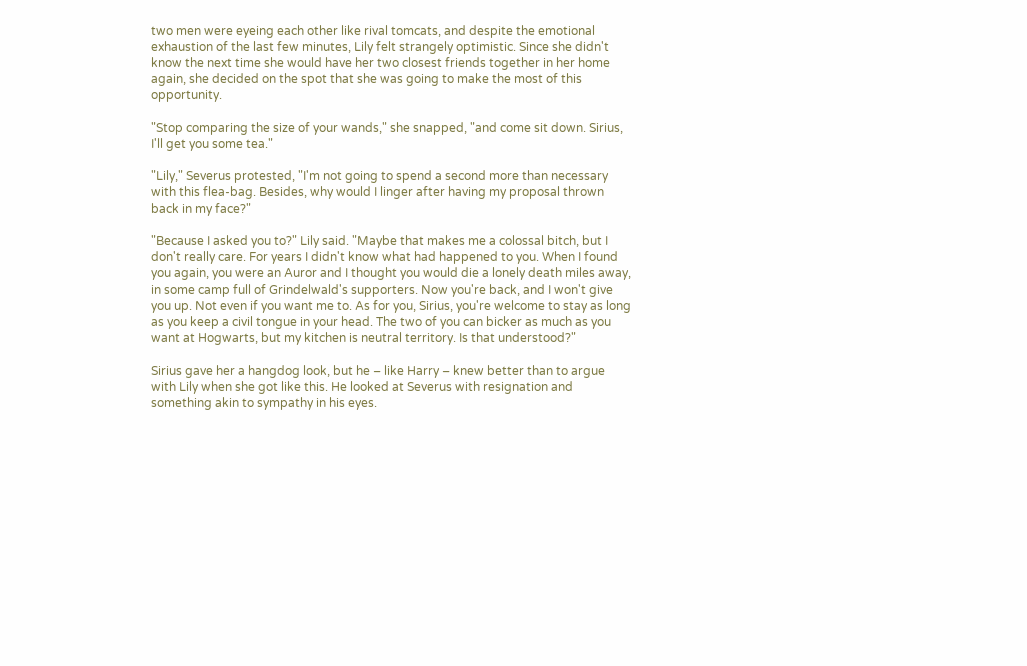two men were eyeing each other like rival tomcats, and despite the emotional exhaustion of the last few minutes, Lily felt strangely optimistic. Since she didn't know the next time she would have her two closest friends together in her home again, she decided on the spot that she was going to make the most of this opportunity.

"Stop comparing the size of your wands," she snapped, "and come sit down. Sirius, I'll get you some tea."

"Lily," Severus protested, "I'm not going to spend a second more than necessary with this flea-bag. Besides, why would I linger after having my proposal thrown back in my face?"

"Because I asked you to?" Lily said. "Maybe that makes me a colossal bitch, but I don't really care. For years I didn't know what had happened to you. When I found you again, you were an Auror and I thought you would die a lonely death miles away, in some camp full of Grindelwald's supporters. Now you're back, and I won't give you up. Not even if you want me to. As for you, Sirius, you're welcome to stay as long as you keep a civil tongue in your head. The two of you can bicker as much as you want at Hogwarts, but my kitchen is neutral territory. Is that understood?"

Sirius gave her a hangdog look, but he – like Harry – knew better than to argue with Lily when she got like this. He looked at Severus with resignation and something akin to sympathy in his eyes.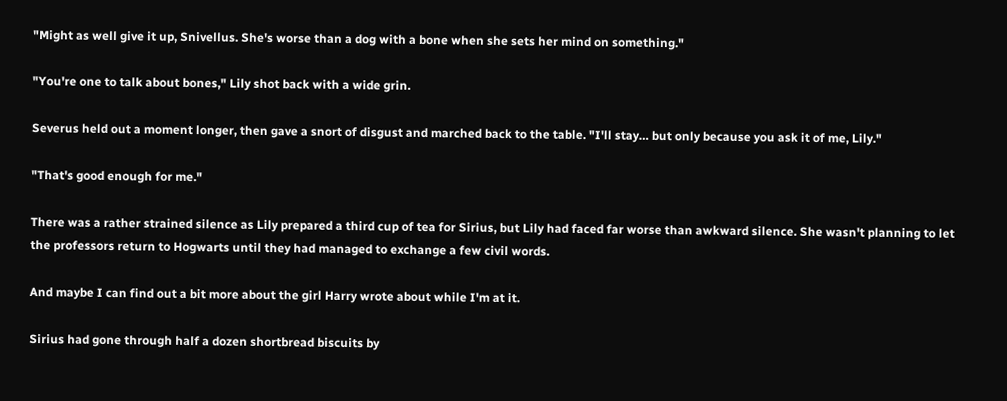"Might as well give it up, Snivellus. She's worse than a dog with a bone when she sets her mind on something."

"You're one to talk about bones," Lily shot back with a wide grin.

Severus held out a moment longer, then gave a snort of disgust and marched back to the table. "I'll stay… but only because you ask it of me, Lily."

"That's good enough for me."

There was a rather strained silence as Lily prepared a third cup of tea for Sirius, but Lily had faced far worse than awkward silence. She wasn't planning to let the professors return to Hogwarts until they had managed to exchange a few civil words.

And maybe I can find out a bit more about the girl Harry wrote about while I'm at it.

Sirius had gone through half a dozen shortbread biscuits by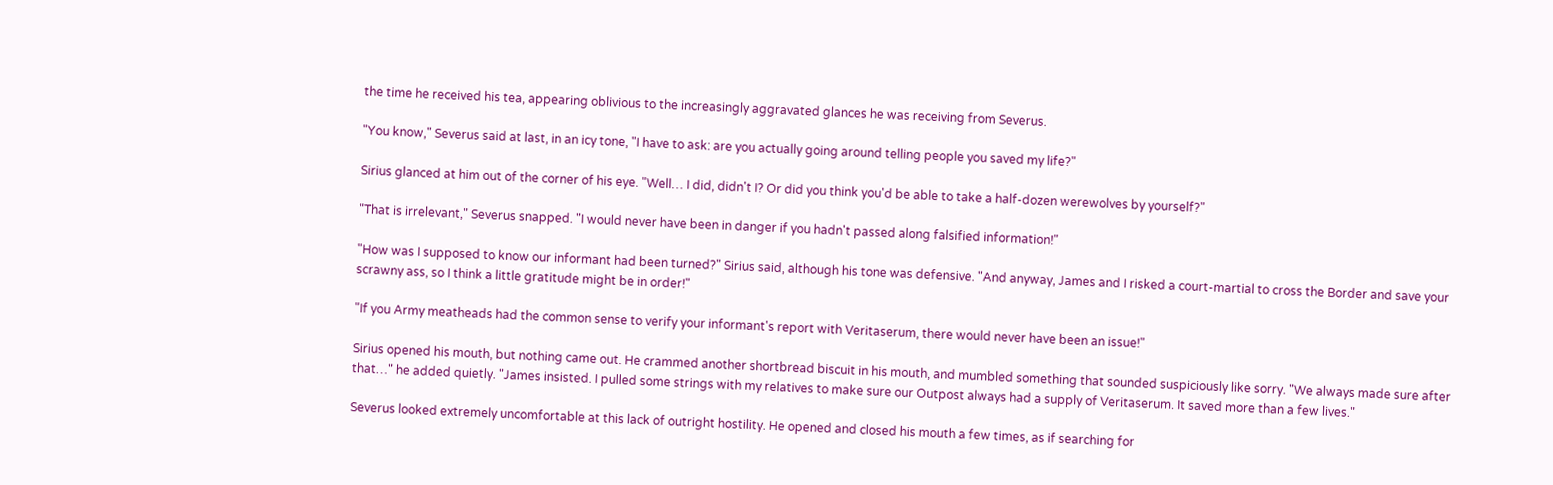the time he received his tea, appearing oblivious to the increasingly aggravated glances he was receiving from Severus.

"You know," Severus said at last, in an icy tone, "I have to ask: are you actually going around telling people you saved my life?"

Sirius glanced at him out of the corner of his eye. "Well… I did, didn't I? Or did you think you'd be able to take a half-dozen werewolves by yourself?"

"That is irrelevant," Severus snapped. "I would never have been in danger if you hadn't passed along falsified information!"

"How was I supposed to know our informant had been turned?" Sirius said, although his tone was defensive. "And anyway, James and I risked a court-martial to cross the Border and save your scrawny ass, so I think a little gratitude might be in order!"

"If you Army meatheads had the common sense to verify your informant's report with Veritaserum, there would never have been an issue!"

Sirius opened his mouth, but nothing came out. He crammed another shortbread biscuit in his mouth, and mumbled something that sounded suspiciously like sorry. "We always made sure after that…" he added quietly. "James insisted. I pulled some strings with my relatives to make sure our Outpost always had a supply of Veritaserum. It saved more than a few lives."

Severus looked extremely uncomfortable at this lack of outright hostility. He opened and closed his mouth a few times, as if searching for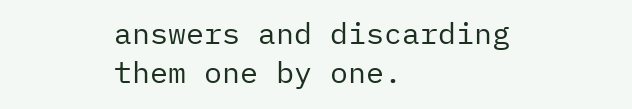answers and discarding them one by one.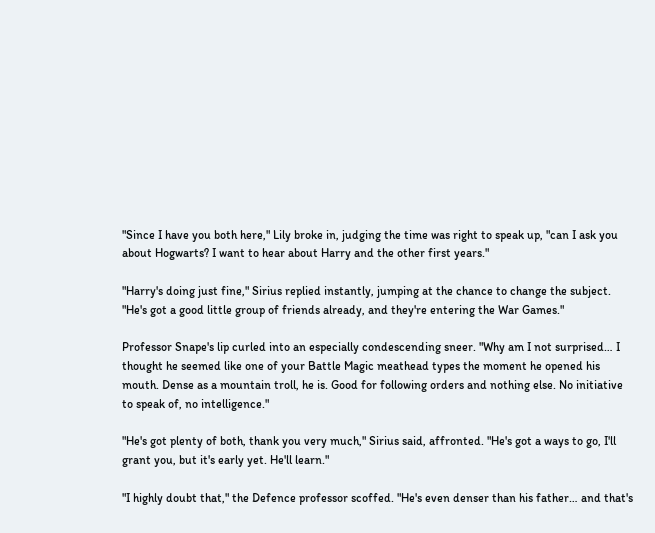"Since I have you both here," Lily broke in, judging the time was right to speak up, "can I ask you about Hogwarts? I want to hear about Harry and the other first years."

"Harry's doing just fine," Sirius replied instantly, jumping at the chance to change the subject. "He's got a good little group of friends already, and they're entering the War Games."

Professor Snape's lip curled into an especially condescending sneer. "Why am I not surprised… I thought he seemed like one of your Battle Magic meathead types the moment he opened his mouth. Dense as a mountain troll, he is. Good for following orders and nothing else. No initiative to speak of, no intelligence."

"He's got plenty of both, thank you very much," Sirius said, affronted. "He's got a ways to go, I'll grant you, but it's early yet. He'll learn."

"I highly doubt that," the Defence professor scoffed. "He's even denser than his father… and that's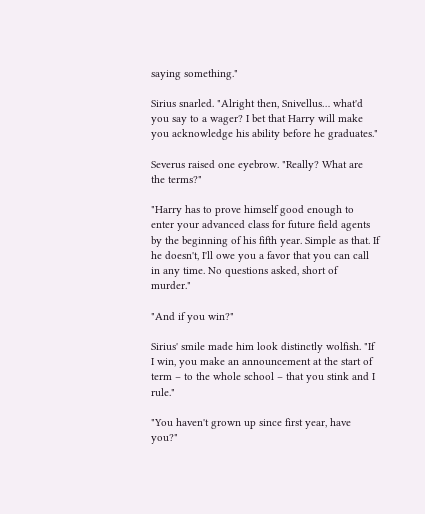saying something."

Sirius snarled. "Alright then, Snivellus… what'd you say to a wager? I bet that Harry will make you acknowledge his ability before he graduates."

Severus raised one eyebrow. "Really? What are the terms?"

"Harry has to prove himself good enough to enter your advanced class for future field agents by the beginning of his fifth year. Simple as that. If he doesn't, I'll owe you a favor that you can call in any time. No questions asked, short of murder."

"And if you win?"

Sirius' smile made him look distinctly wolfish. "If I win, you make an announcement at the start of term – to the whole school – that you stink and I rule."

"You haven't grown up since first year, have you?"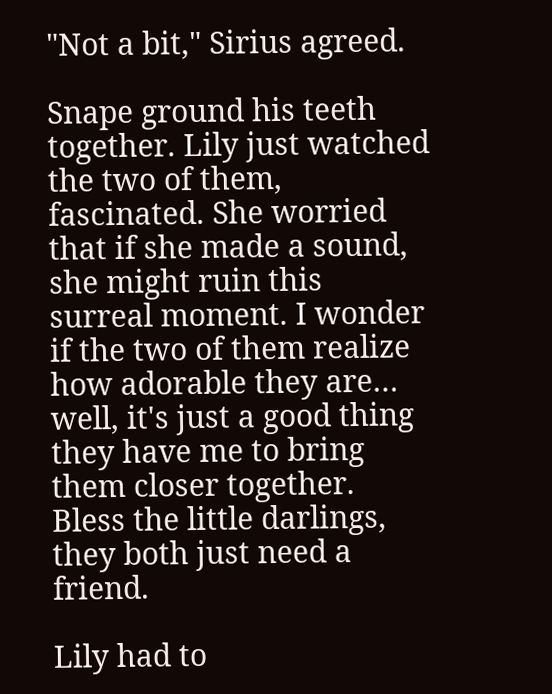"Not a bit," Sirius agreed.

Snape ground his teeth together. Lily just watched the two of them, fascinated. She worried that if she made a sound, she might ruin this surreal moment. I wonder if the two of them realize how adorable they are… well, it's just a good thing they have me to bring them closer together. Bless the little darlings, they both just need a friend.

Lily had to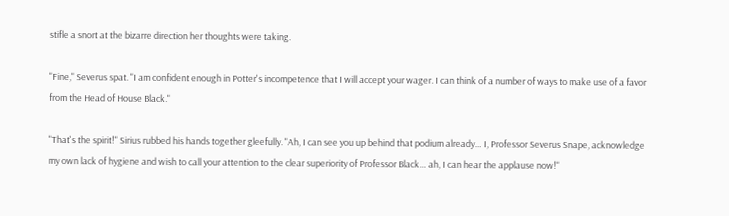stifle a snort at the bizarre direction her thoughts were taking.

"Fine," Severus spat. "I am confident enough in Potter's incompetence that I will accept your wager. I can think of a number of ways to make use of a favor from the Head of House Black."

"That's the spirit!" Sirius rubbed his hands together gleefully. "Ah, I can see you up behind that podium already… I, Professor Severus Snape, acknowledge my own lack of hygiene and wish to call your attention to the clear superiority of Professor Black… ah, I can hear the applause now!"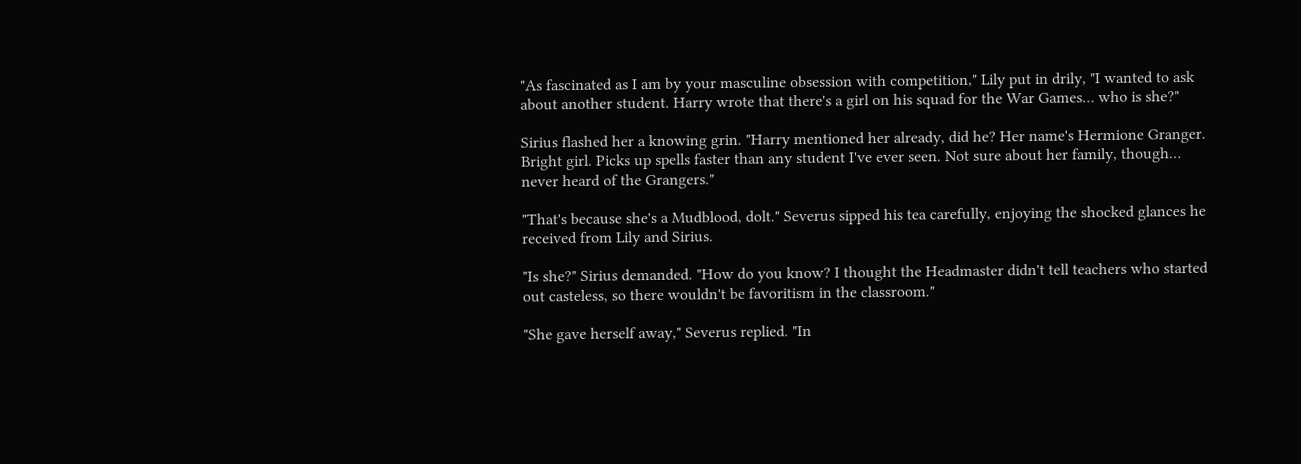"As fascinated as I am by your masculine obsession with competition," Lily put in drily, "I wanted to ask about another student. Harry wrote that there's a girl on his squad for the War Games… who is she?"

Sirius flashed her a knowing grin. "Harry mentioned her already, did he? Her name's Hermione Granger. Bright girl. Picks up spells faster than any student I've ever seen. Not sure about her family, though… never heard of the Grangers."

"That's because she's a Mudblood, dolt." Severus sipped his tea carefully, enjoying the shocked glances he received from Lily and Sirius.

"Is she?" Sirius demanded. "How do you know? I thought the Headmaster didn't tell teachers who started out casteless, so there wouldn't be favoritism in the classroom."

"She gave herself away," Severus replied. "In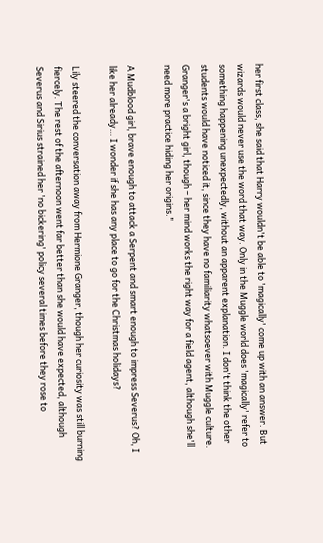her first class, she said that Harry wouldn't be able to 'magically' come up with an answer. But wizards would never use the word that way. Only in the Muggle world does 'magically' refer to something happening unexpectedly, without an apparent explanation. I don't think the other students would have noticed it, since they have no familiarity whatsoever with Muggle culture. Granger's a bright girl, though – her mind works the right way for a field agent, although she'll need more practice hiding her origins."

A Mudblood girl, brave enough to attack a Serpent and smart enough to impress Severus? Oh, I like her already… I wonder if she has any place to go for the Christmas holidays?

Lily steered the conversation away from Hermione Granger, though her curiosity was still burning fiercely. The rest of the afternoon went far better than she would have expected, although Severus and Sirius strained her 'no bickering' policy several times before they rose to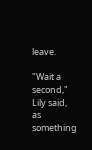leave.

"Wait a second," Lily said, as something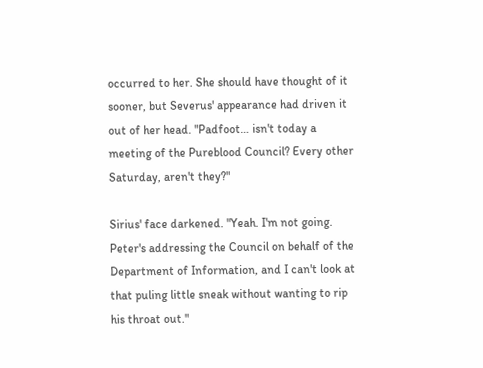occurred to her. She should have thought of it sooner, but Severus' appearance had driven it out of her head. "Padfoot… isn't today a meeting of the Pureblood Council? Every other Saturday, aren't they?"

Sirius' face darkened. "Yeah. I'm not going. Peter's addressing the Council on behalf of the Department of Information, and I can't look at that puling little sneak without wanting to rip his throat out."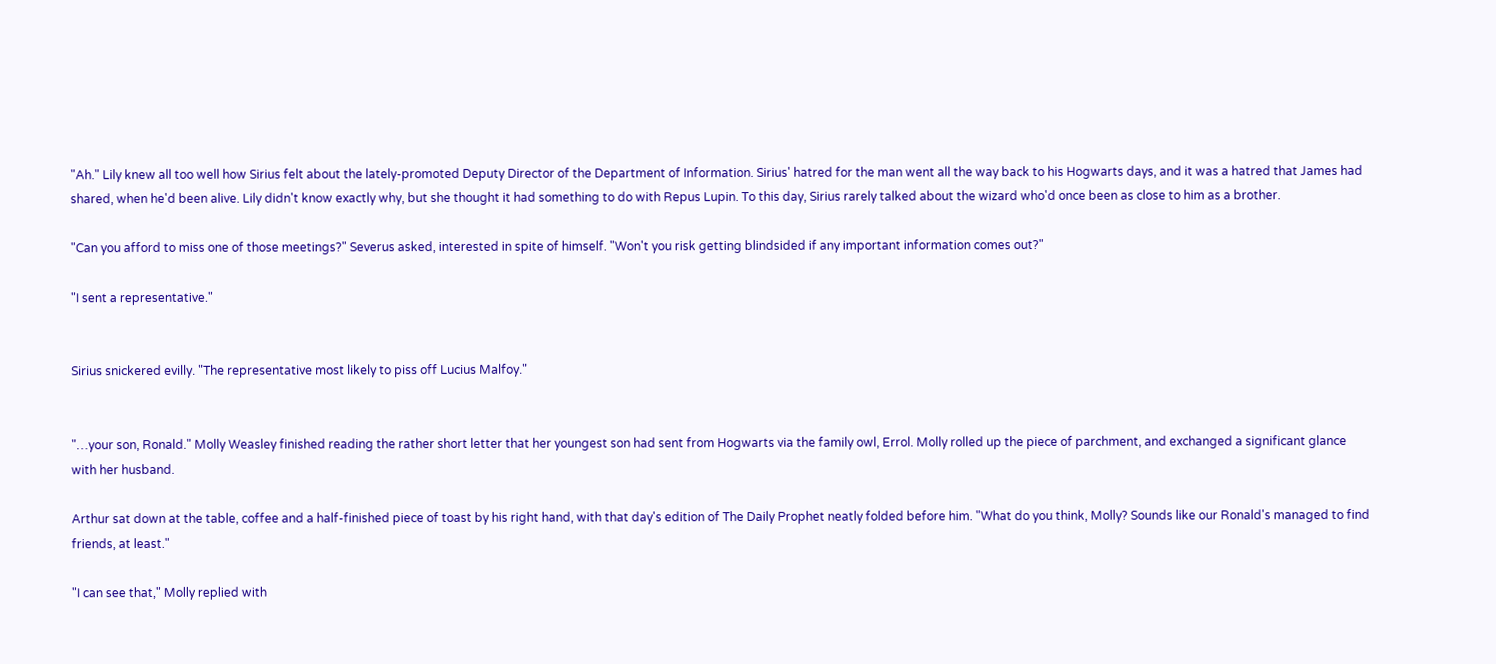"Ah." Lily knew all too well how Sirius felt about the lately-promoted Deputy Director of the Department of Information. Sirius' hatred for the man went all the way back to his Hogwarts days, and it was a hatred that James had shared, when he'd been alive. Lily didn't know exactly why, but she thought it had something to do with Repus Lupin. To this day, Sirius rarely talked about the wizard who'd once been as close to him as a brother.

"Can you afford to miss one of those meetings?" Severus asked, interested in spite of himself. "Won't you risk getting blindsided if any important information comes out?"

"I sent a representative."


Sirius snickered evilly. "The representative most likely to piss off Lucius Malfoy."


"…your son, Ronald." Molly Weasley finished reading the rather short letter that her youngest son had sent from Hogwarts via the family owl, Errol. Molly rolled up the piece of parchment, and exchanged a significant glance with her husband.

Arthur sat down at the table, coffee and a half-finished piece of toast by his right hand, with that day's edition of The Daily Prophet neatly folded before him. "What do you think, Molly? Sounds like our Ronald's managed to find friends, at least."

"I can see that," Molly replied with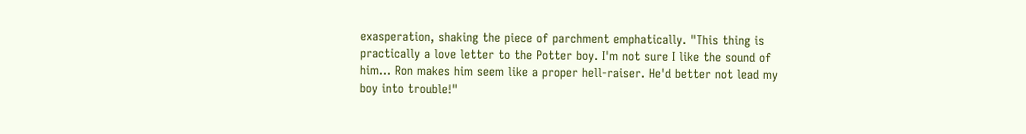exasperation, shaking the piece of parchment emphatically. "This thing is practically a love letter to the Potter boy. I'm not sure I like the sound of him… Ron makes him seem like a proper hell-raiser. He'd better not lead my boy into trouble!"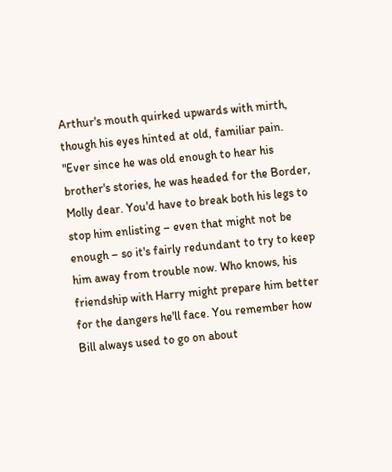Arthur's mouth quirked upwards with mirth, though his eyes hinted at old, familiar pain. "Ever since he was old enough to hear his brother's stories, he was headed for the Border, Molly dear. You'd have to break both his legs to stop him enlisting – even that might not be enough – so it's fairly redundant to try to keep him away from trouble now. Who knows, his friendship with Harry might prepare him better for the dangers he'll face. You remember how Bill always used to go on about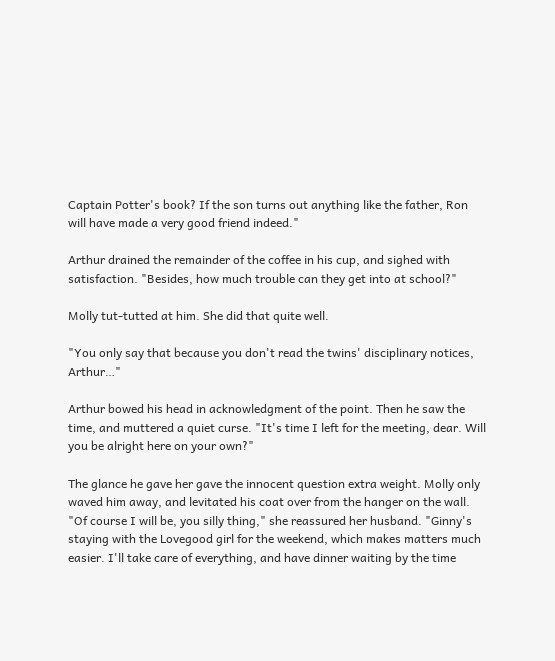Captain Potter's book? If the son turns out anything like the father, Ron will have made a very good friend indeed."

Arthur drained the remainder of the coffee in his cup, and sighed with satisfaction. "Besides, how much trouble can they get into at school?"

Molly tut-tutted at him. She did that quite well.

"You only say that because you don't read the twins' disciplinary notices, Arthur…"

Arthur bowed his head in acknowledgment of the point. Then he saw the time, and muttered a quiet curse. "It's time I left for the meeting, dear. Will you be alright here on your own?"

The glance he gave her gave the innocent question extra weight. Molly only waved him away, and levitated his coat over from the hanger on the wall. "Of course I will be, you silly thing," she reassured her husband. "Ginny's staying with the Lovegood girl for the weekend, which makes matters much easier. I'll take care of everything, and have dinner waiting by the time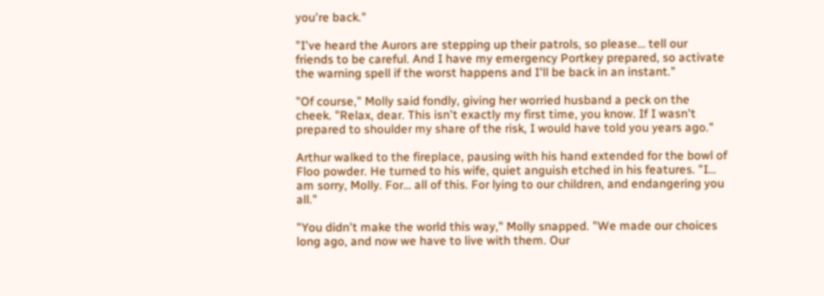you're back."

"I've heard the Aurors are stepping up their patrols, so please… tell our friends to be careful. And I have my emergency Portkey prepared, so activate the warning spell if the worst happens and I'll be back in an instant."

"Of course," Molly said fondly, giving her worried husband a peck on the cheek. "Relax, dear. This isn't exactly my first time, you know. If I wasn't prepared to shoulder my share of the risk, I would have told you years ago."

Arthur walked to the fireplace, pausing with his hand extended for the bowl of Floo powder. He turned to his wife, quiet anguish etched in his features. "I… am sorry, Molly. For… all of this. For lying to our children, and endangering you all."

"You didn't make the world this way," Molly snapped. "We made our choices long ago, and now we have to live with them. Our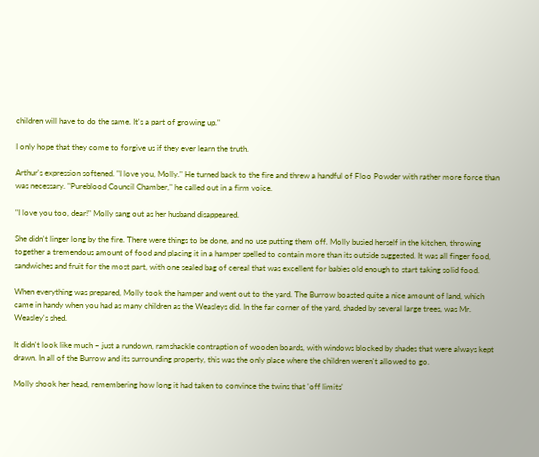children will have to do the same. It's a part of growing up."

I only hope that they come to forgive us if they ever learn the truth.

Arthur's expression softened. "I love you, Molly." He turned back to the fire and threw a handful of Floo Powder with rather more force than was necessary. "Pureblood Council Chamber," he called out in a firm voice.

"I love you too, dear!" Molly sang out as her husband disappeared.

She didn't linger long by the fire. There were things to be done, and no use putting them off. Molly busied herself in the kitchen, throwing together a tremendous amount of food and placing it in a hamper spelled to contain more than its outside suggested. It was all finger food, sandwiches and fruit for the most part, with one sealed bag of cereal that was excellent for babies old enough to start taking solid food.

When everything was prepared, Molly took the hamper and went out to the yard. The Burrow boasted quite a nice amount of land, which came in handy when you had as many children as the Weasleys did. In the far corner of the yard, shaded by several large trees, was Mr. Weasley's shed.

It didn't look like much – just a rundown, ramshackle contraption of wooden boards, with windows blocked by shades that were always kept drawn. In all of the Burrow and its surrounding property, this was the only place where the children weren't allowed to go.

Molly shook her head, remembering how long it had taken to convince the twins that 'off limits'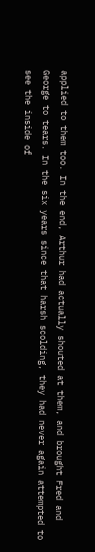applied to them too. In the end, Arthur had actually shouted at them, and brought Fred and George to tears. In the six years since that harsh scolding, they had never again attempted to see the inside of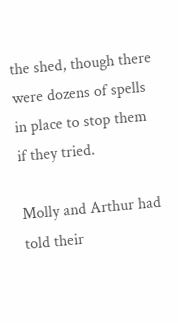the shed, though there were dozens of spells in place to stop them if they tried.

Molly and Arthur had told their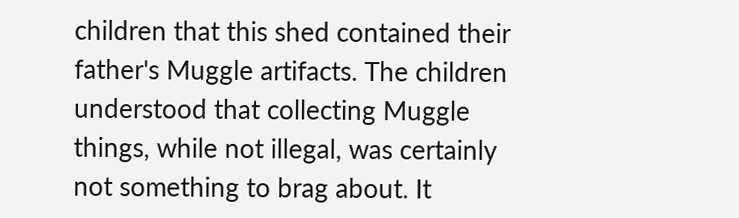children that this shed contained their father's Muggle artifacts. The children understood that collecting Muggle things, while not illegal, was certainly not something to brag about. It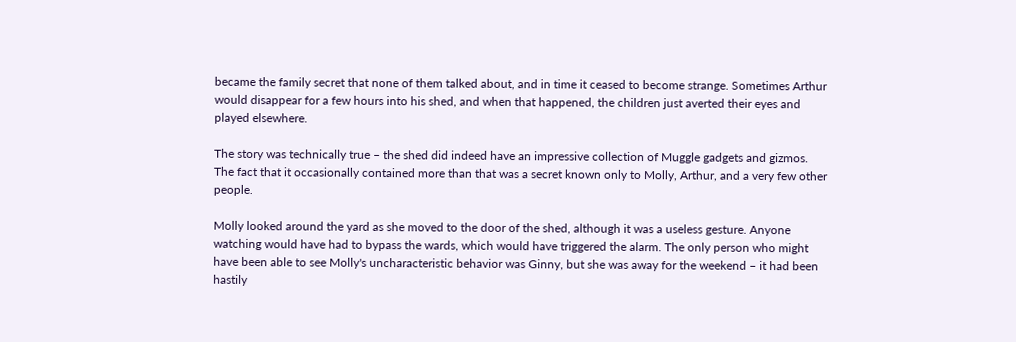became the family secret that none of them talked about, and in time it ceased to become strange. Sometimes Arthur would disappear for a few hours into his shed, and when that happened, the children just averted their eyes and played elsewhere.

The story was technically true – the shed did indeed have an impressive collection of Muggle gadgets and gizmos. The fact that it occasionally contained more than that was a secret known only to Molly, Arthur, and a very few other people.

Molly looked around the yard as she moved to the door of the shed, although it was a useless gesture. Anyone watching would have had to bypass the wards, which would have triggered the alarm. The only person who might have been able to see Molly's uncharacteristic behavior was Ginny, but she was away for the weekend – it had been hastily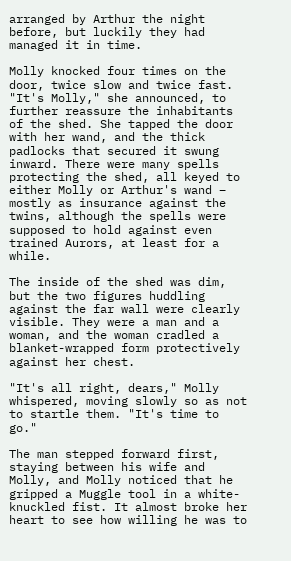arranged by Arthur the night before, but luckily they had managed it in time.

Molly knocked four times on the door, twice slow and twice fast. "It's Molly," she announced, to further reassure the inhabitants of the shed. She tapped the door with her wand, and the thick padlocks that secured it swung inward. There were many spells protecting the shed, all keyed to either Molly or Arthur's wand – mostly as insurance against the twins, although the spells were supposed to hold against even trained Aurors, at least for a while.

The inside of the shed was dim, but the two figures huddling against the far wall were clearly visible. They were a man and a woman, and the woman cradled a blanket-wrapped form protectively against her chest.

"It's all right, dears," Molly whispered, moving slowly so as not to startle them. "It's time to go."

The man stepped forward first, staying between his wife and Molly, and Molly noticed that he gripped a Muggle tool in a white-knuckled fist. It almost broke her heart to see how willing he was to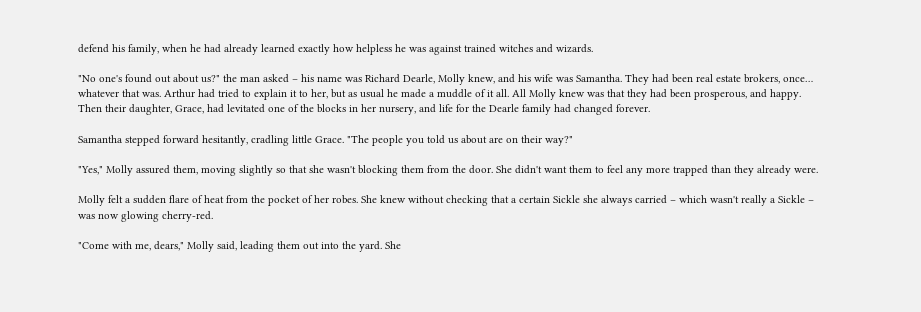defend his family, when he had already learned exactly how helpless he was against trained witches and wizards.

"No one's found out about us?" the man asked – his name was Richard Dearle, Molly knew, and his wife was Samantha. They had been real estate brokers, once… whatever that was. Arthur had tried to explain it to her, but as usual he made a muddle of it all. All Molly knew was that they had been prosperous, and happy. Then their daughter, Grace, had levitated one of the blocks in her nursery, and life for the Dearle family had changed forever.

Samantha stepped forward hesitantly, cradling little Grace. "The people you told us about are on their way?"

"Yes," Molly assured them, moving slightly so that she wasn't blocking them from the door. She didn't want them to feel any more trapped than they already were.

Molly felt a sudden flare of heat from the pocket of her robes. She knew without checking that a certain Sickle she always carried – which wasn't really a Sickle – was now glowing cherry-red.

"Come with me, dears," Molly said, leading them out into the yard. She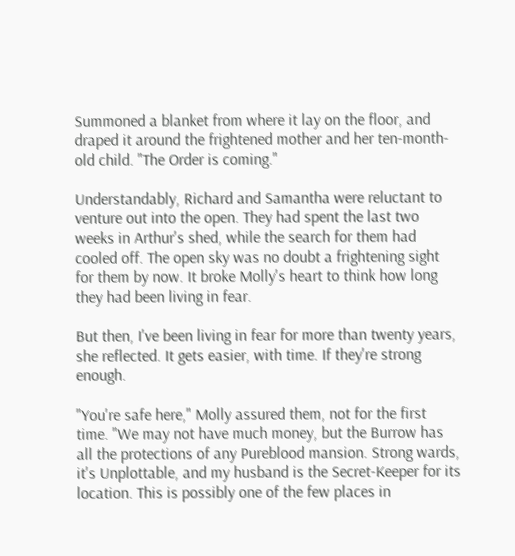Summoned a blanket from where it lay on the floor, and draped it around the frightened mother and her ten-month-old child. "The Order is coming."

Understandably, Richard and Samantha were reluctant to venture out into the open. They had spent the last two weeks in Arthur's shed, while the search for them had cooled off. The open sky was no doubt a frightening sight for them by now. It broke Molly's heart to think how long they had been living in fear.

But then, I've been living in fear for more than twenty years, she reflected. It gets easier, with time. If they're strong enough.

"You're safe here," Molly assured them, not for the first time. "We may not have much money, but the Burrow has all the protections of any Pureblood mansion. Strong wards, it's Unplottable, and my husband is the Secret-Keeper for its location. This is possibly one of the few places in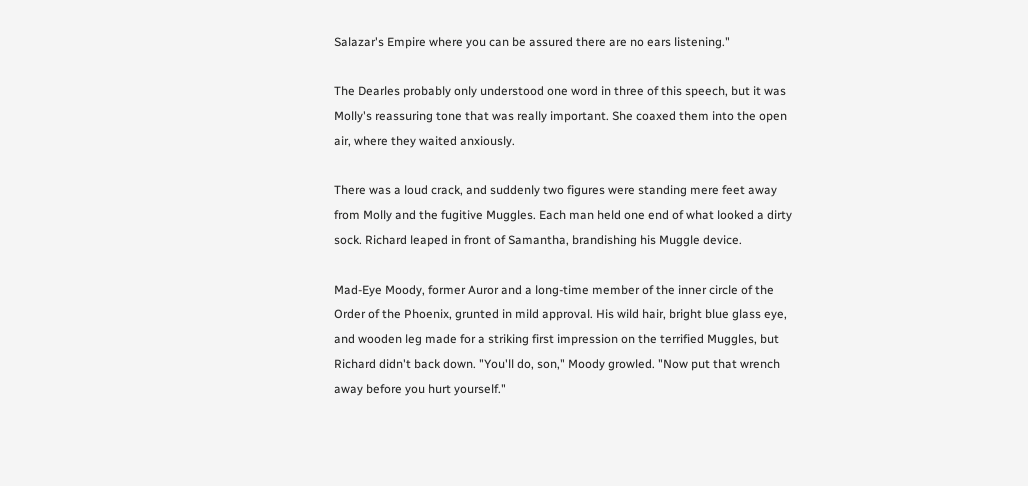Salazar's Empire where you can be assured there are no ears listening."

The Dearles probably only understood one word in three of this speech, but it was Molly's reassuring tone that was really important. She coaxed them into the open air, where they waited anxiously.

There was a loud crack, and suddenly two figures were standing mere feet away from Molly and the fugitive Muggles. Each man held one end of what looked a dirty sock. Richard leaped in front of Samantha, brandishing his Muggle device.

Mad-Eye Moody, former Auror and a long-time member of the inner circle of the Order of the Phoenix, grunted in mild approval. His wild hair, bright blue glass eye, and wooden leg made for a striking first impression on the terrified Muggles, but Richard didn't back down. "You'll do, son," Moody growled. "Now put that wrench away before you hurt yourself."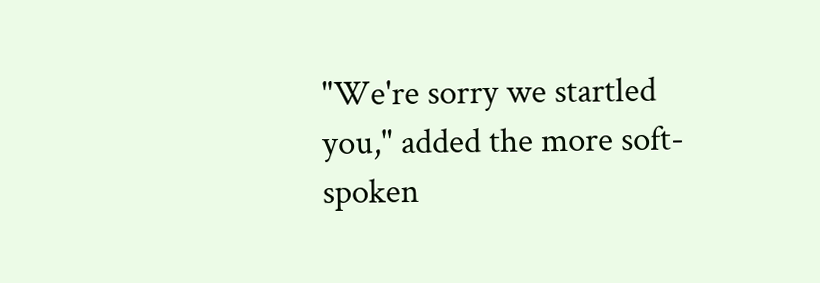"We're sorry we startled you," added the more soft-spoken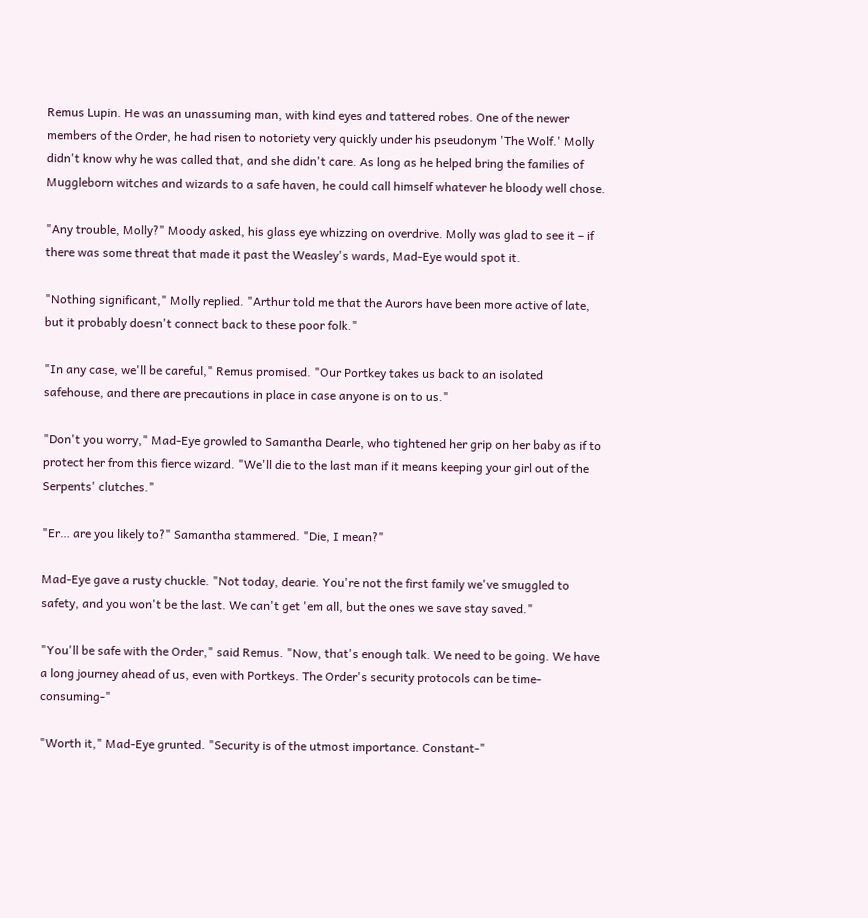Remus Lupin. He was an unassuming man, with kind eyes and tattered robes. One of the newer members of the Order, he had risen to notoriety very quickly under his pseudonym 'The Wolf.' Molly didn't know why he was called that, and she didn't care. As long as he helped bring the families of Muggleborn witches and wizards to a safe haven, he could call himself whatever he bloody well chose.

"Any trouble, Molly?" Moody asked, his glass eye whizzing on overdrive. Molly was glad to see it – if there was some threat that made it past the Weasley's wards, Mad-Eye would spot it.

"Nothing significant," Molly replied. "Arthur told me that the Aurors have been more active of late, but it probably doesn't connect back to these poor folk."

"In any case, we'll be careful," Remus promised. "Our Portkey takes us back to an isolated safehouse, and there are precautions in place in case anyone is on to us."

"Don't you worry," Mad-Eye growled to Samantha Dearle, who tightened her grip on her baby as if to protect her from this fierce wizard. "We'll die to the last man if it means keeping your girl out of the Serpents' clutches."

"Er… are you likely to?" Samantha stammered. "Die, I mean?"

Mad-Eye gave a rusty chuckle. "Not today, dearie. You're not the first family we've smuggled to safety, and you won't be the last. We can't get 'em all, but the ones we save stay saved."

"You'll be safe with the Order," said Remus. "Now, that's enough talk. We need to be going. We have a long journey ahead of us, even with Portkeys. The Order's security protocols can be time-consuming-"

"Worth it," Mad-Eye grunted. "Security is of the utmost importance. Constant-"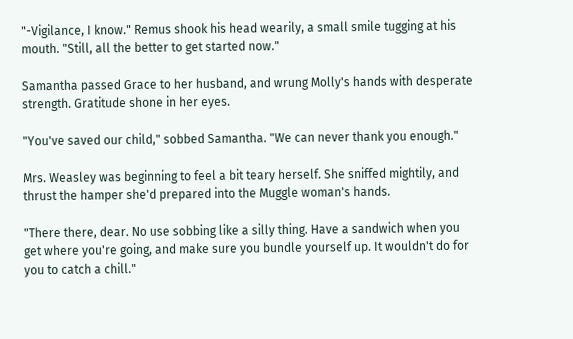"-Vigilance, I know." Remus shook his head wearily, a small smile tugging at his mouth. "Still, all the better to get started now."

Samantha passed Grace to her husband, and wrung Molly's hands with desperate strength. Gratitude shone in her eyes.

"You've saved our child," sobbed Samantha. "We can never thank you enough."

Mrs. Weasley was beginning to feel a bit teary herself. She sniffed mightily, and thrust the hamper she'd prepared into the Muggle woman's hands.

"There there, dear. No use sobbing like a silly thing. Have a sandwich when you get where you're going, and make sure you bundle yourself up. It wouldn't do for you to catch a chill."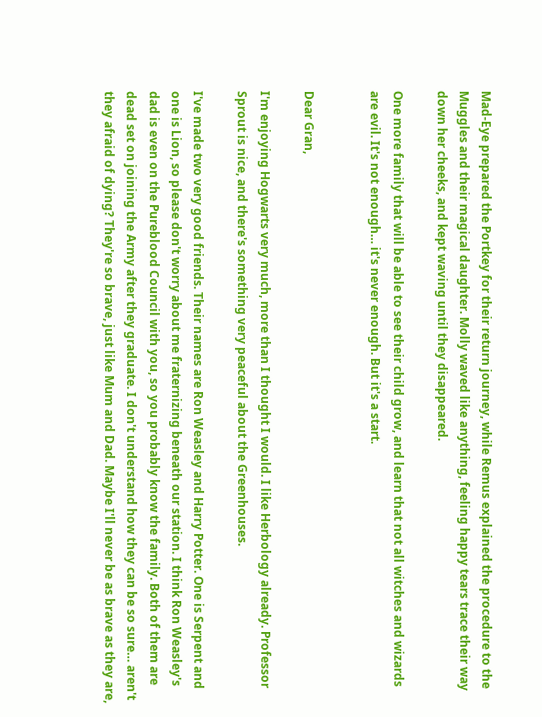Mad-Eye prepared the Portkey for their return journey, while Remus explained the procedure to the Muggles and their magical daughter. Molly waved like anything, feeling happy tears trace their way down her cheeks, and kept waving until they disappeared.

One more family that will be able to see their child grow, and learn that not all witches and wizards are evil. It's not enough… it's never enough. But it's a start.


Dear Gran,

I'm enjoying Hogwarts very much, more than I thought I would. I like Herbology already. Professor Sprout is nice, and there's something very peaceful about the Greenhouses.

I've made two very good friends. Their names are Ron Weasley and Harry Potter. One is Serpent and one is Lion, so please don't worry about me fraternizing beneath our station. I think Ron Weasley's dad is even on the Pureblood Council with you, so you probably know the family. Both of them are dead set on joining the Army after they graduate. I don't understand how they can be so sure… aren't they afraid of dying? They're so brave, just like Mum and Dad. Maybe I'll never be as brave as they are,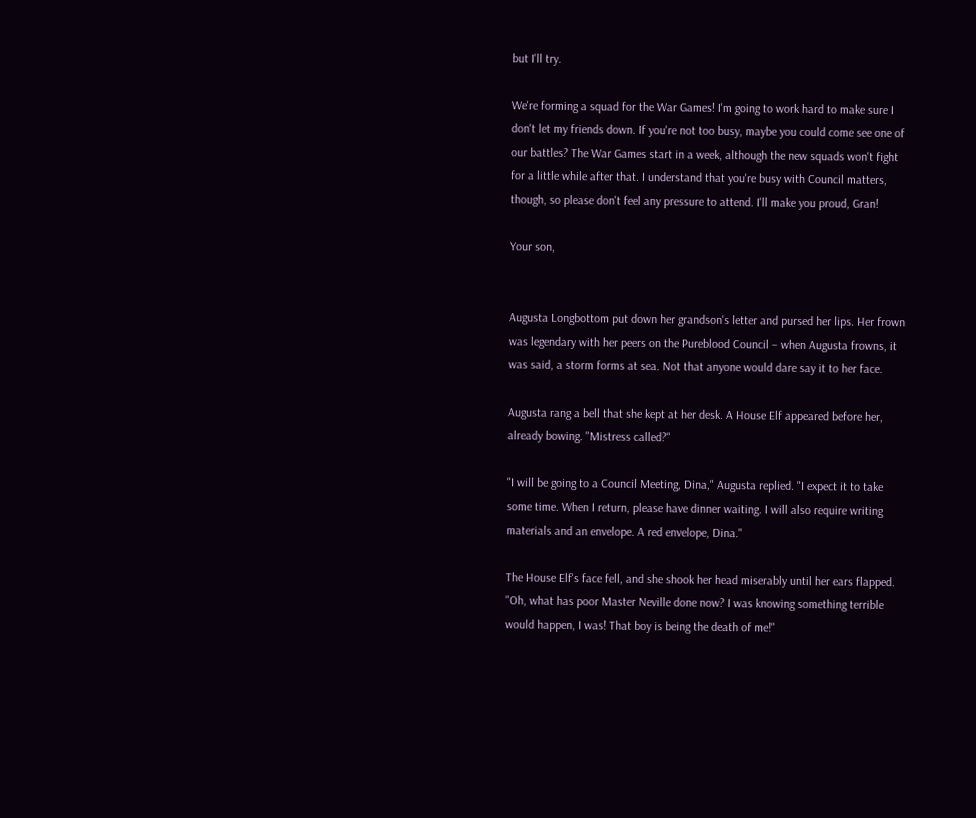but I'll try.

We're forming a squad for the War Games! I'm going to work hard to make sure I don't let my friends down. If you're not too busy, maybe you could come see one of our battles? The War Games start in a week, although the new squads won't fight for a little while after that. I understand that you're busy with Council matters, though, so please don't feel any pressure to attend. I'll make you proud, Gran!

Your son,


Augusta Longbottom put down her grandson's letter and pursed her lips. Her frown was legendary with her peers on the Pureblood Council – when Augusta frowns, it was said, a storm forms at sea. Not that anyone would dare say it to her face.

Augusta rang a bell that she kept at her desk. A House Elf appeared before her, already bowing. "Mistress called?"

"I will be going to a Council Meeting, Dina," Augusta replied. "I expect it to take some time. When I return, please have dinner waiting. I will also require writing materials and an envelope. A red envelope, Dina."

The House Elf's face fell, and she shook her head miserably until her ears flapped. "Oh, what has poor Master Neville done now? I was knowing something terrible would happen, I was! That boy is being the death of me!"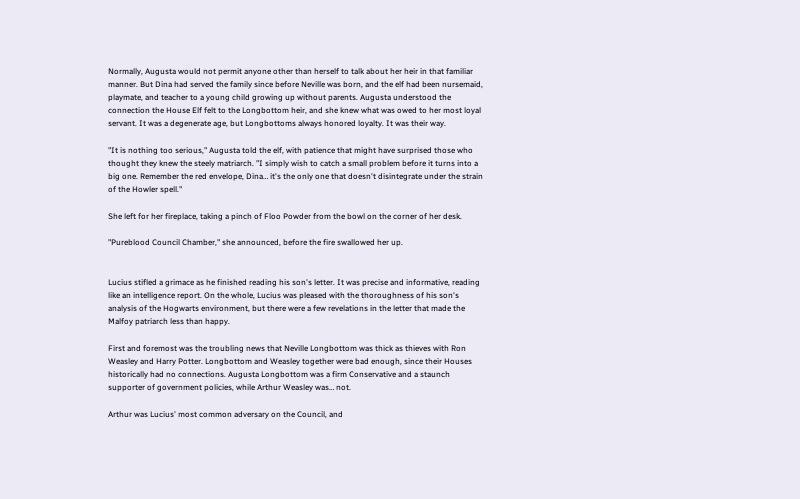Normally, Augusta would not permit anyone other than herself to talk about her heir in that familiar manner. But Dina had served the family since before Neville was born, and the elf had been nursemaid, playmate, and teacher to a young child growing up without parents. Augusta understood the connection the House Elf felt to the Longbottom heir, and she knew what was owed to her most loyal servant. It was a degenerate age, but Longbottoms always honored loyalty. It was their way.

"It is nothing too serious," Augusta told the elf, with patience that might have surprised those who thought they knew the steely matriarch. "I simply wish to catch a small problem before it turns into a big one. Remember the red envelope, Dina… it's the only one that doesn't disintegrate under the strain of the Howler spell."

She left for her fireplace, taking a pinch of Floo Powder from the bowl on the corner of her desk.

"Pureblood Council Chamber," she announced, before the fire swallowed her up.


Lucius stifled a grimace as he finished reading his son's letter. It was precise and informative, reading like an intelligence report. On the whole, Lucius was pleased with the thoroughness of his son's analysis of the Hogwarts environment, but there were a few revelations in the letter that made the Malfoy patriarch less than happy.

First and foremost was the troubling news that Neville Longbottom was thick as thieves with Ron Weasley and Harry Potter. Longbottom and Weasley together were bad enough, since their Houses historically had no connections. Augusta Longbottom was a firm Conservative and a staunch supporter of government policies, while Arthur Weasley was… not.

Arthur was Lucius' most common adversary on the Council, and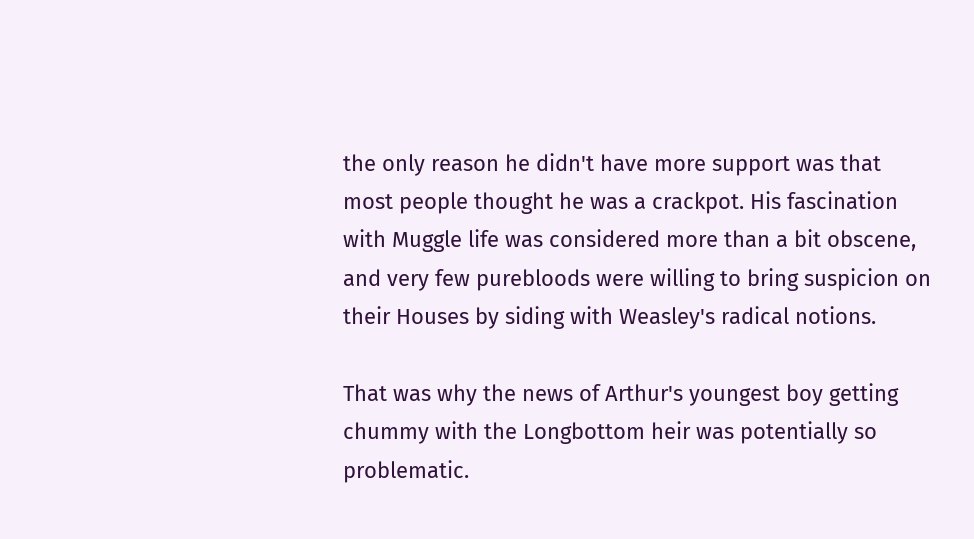the only reason he didn't have more support was that most people thought he was a crackpot. His fascination with Muggle life was considered more than a bit obscene, and very few purebloods were willing to bring suspicion on their Houses by siding with Weasley's radical notions.

That was why the news of Arthur's youngest boy getting chummy with the Longbottom heir was potentially so problematic.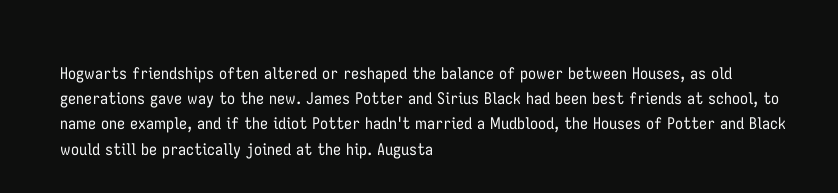Hogwarts friendships often altered or reshaped the balance of power between Houses, as old generations gave way to the new. James Potter and Sirius Black had been best friends at school, to name one example, and if the idiot Potter hadn't married a Mudblood, the Houses of Potter and Black would still be practically joined at the hip. Augusta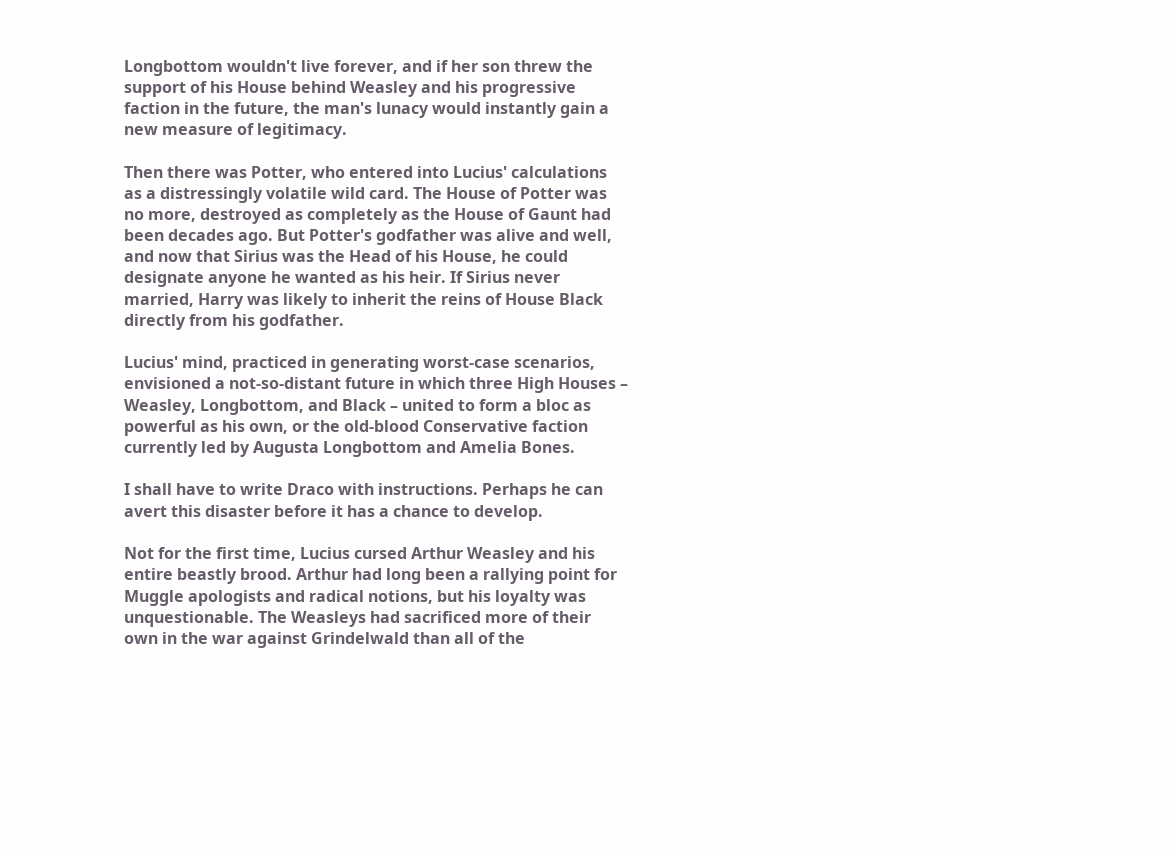Longbottom wouldn't live forever, and if her son threw the support of his House behind Weasley and his progressive faction in the future, the man's lunacy would instantly gain a new measure of legitimacy.

Then there was Potter, who entered into Lucius' calculations as a distressingly volatile wild card. The House of Potter was no more, destroyed as completely as the House of Gaunt had been decades ago. But Potter's godfather was alive and well, and now that Sirius was the Head of his House, he could designate anyone he wanted as his heir. If Sirius never married, Harry was likely to inherit the reins of House Black directly from his godfather.

Lucius' mind, practiced in generating worst-case scenarios, envisioned a not-so-distant future in which three High Houses – Weasley, Longbottom, and Black – united to form a bloc as powerful as his own, or the old-blood Conservative faction currently led by Augusta Longbottom and Amelia Bones.

I shall have to write Draco with instructions. Perhaps he can avert this disaster before it has a chance to develop.

Not for the first time, Lucius cursed Arthur Weasley and his entire beastly brood. Arthur had long been a rallying point for Muggle apologists and radical notions, but his loyalty was unquestionable. The Weasleys had sacrificed more of their own in the war against Grindelwald than all of the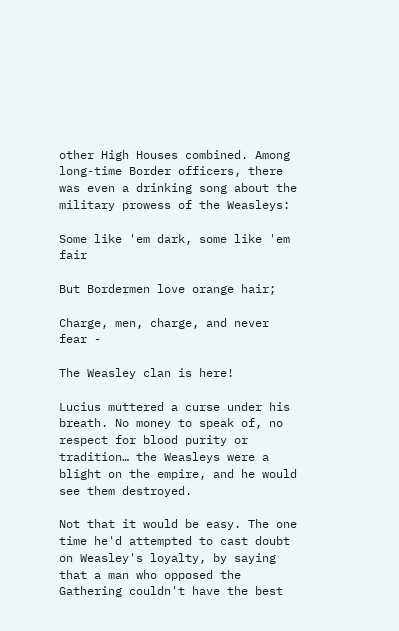other High Houses combined. Among long-time Border officers, there was even a drinking song about the military prowess of the Weasleys:

Some like 'em dark, some like 'em fair

But Bordermen love orange hair;

Charge, men, charge, and never fear -

The Weasley clan is here!

Lucius muttered a curse under his breath. No money to speak of, no respect for blood purity or tradition… the Weasleys were a blight on the empire, and he would see them destroyed.

Not that it would be easy. The one time he'd attempted to cast doubt on Weasley's loyalty, by saying that a man who opposed the Gathering couldn't have the best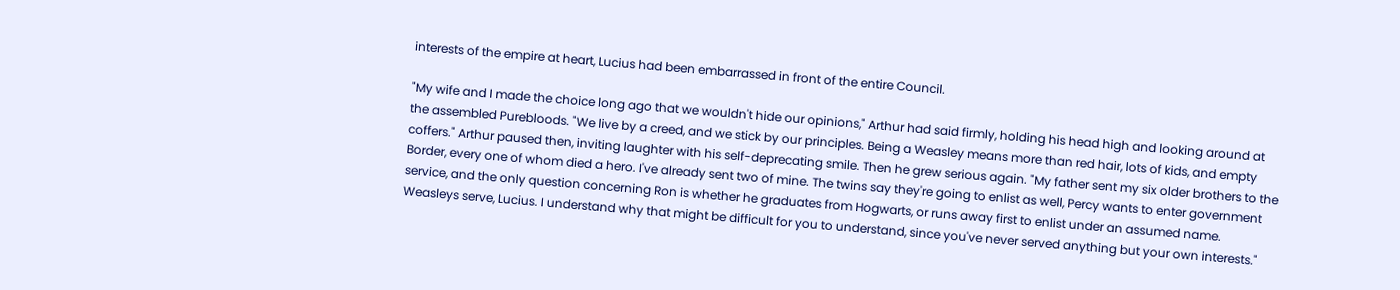interests of the empire at heart, Lucius had been embarrassed in front of the entire Council.

"My wife and I made the choice long ago that we wouldn't hide our opinions," Arthur had said firmly, holding his head high and looking around at the assembled Purebloods. "We live by a creed, and we stick by our principles. Being a Weasley means more than red hair, lots of kids, and empty coffers." Arthur paused then, inviting laughter with his self-deprecating smile. Then he grew serious again. "My father sent my six older brothers to the Border, every one of whom died a hero. I've already sent two of mine. The twins say they're going to enlist as well, Percy wants to enter government service, and the only question concerning Ron is whether he graduates from Hogwarts, or runs away first to enlist under an assumed name. Weasleys serve, Lucius. I understand why that might be difficult for you to understand, since you've never served anything but your own interests."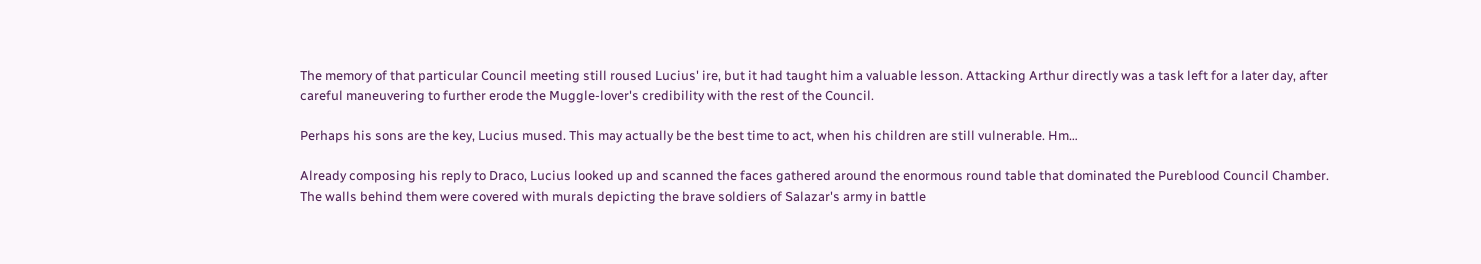The memory of that particular Council meeting still roused Lucius' ire, but it had taught him a valuable lesson. Attacking Arthur directly was a task left for a later day, after careful maneuvering to further erode the Muggle-lover's credibility with the rest of the Council.

Perhaps his sons are the key, Lucius mused. This may actually be the best time to act, when his children are still vulnerable. Hm…

Already composing his reply to Draco, Lucius looked up and scanned the faces gathered around the enormous round table that dominated the Pureblood Council Chamber. The walls behind them were covered with murals depicting the brave soldiers of Salazar's army in battle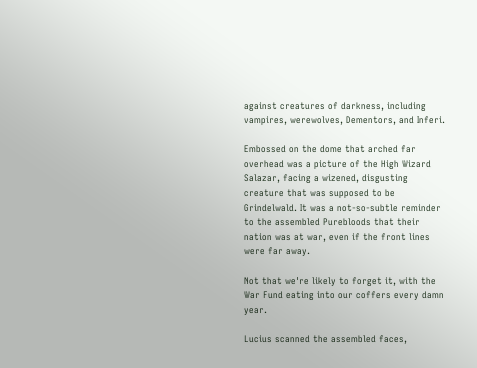against creatures of darkness, including vampires, werewolves, Dementors, and Inferi.

Embossed on the dome that arched far overhead was a picture of the High Wizard Salazar, facing a wizened, disgusting creature that was supposed to be Grindelwald. It was a not-so-subtle reminder to the assembled Purebloods that their nation was at war, even if the front lines were far away.

Not that we're likely to forget it, with the War Fund eating into our coffers every damn year.

Lucius scanned the assembled faces,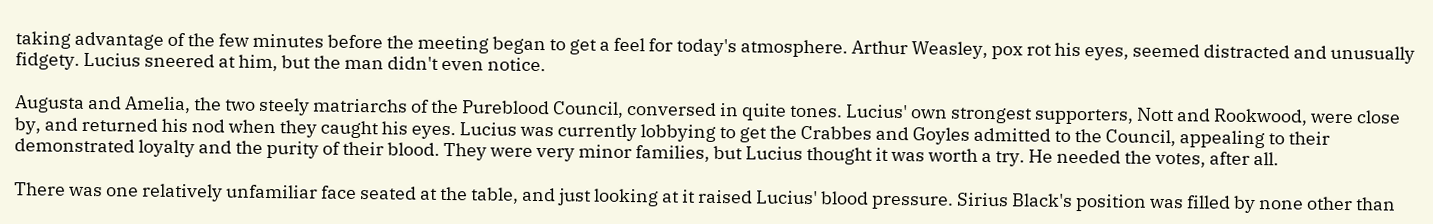taking advantage of the few minutes before the meeting began to get a feel for today's atmosphere. Arthur Weasley, pox rot his eyes, seemed distracted and unusually fidgety. Lucius sneered at him, but the man didn't even notice.

Augusta and Amelia, the two steely matriarchs of the Pureblood Council, conversed in quite tones. Lucius' own strongest supporters, Nott and Rookwood, were close by, and returned his nod when they caught his eyes. Lucius was currently lobbying to get the Crabbes and Goyles admitted to the Council, appealing to their demonstrated loyalty and the purity of their blood. They were very minor families, but Lucius thought it was worth a try. He needed the votes, after all.

There was one relatively unfamiliar face seated at the table, and just looking at it raised Lucius' blood pressure. Sirius Black's position was filled by none other than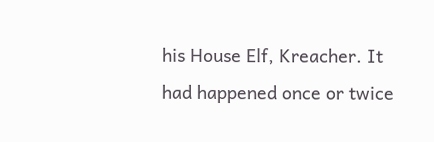his House Elf, Kreacher. It had happened once or twice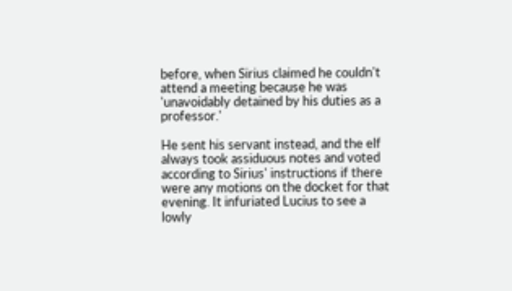before, when Sirius claimed he couldn't attend a meeting because he was 'unavoidably detained by his duties as a professor.'

He sent his servant instead, and the elf always took assiduous notes and voted according to Sirius' instructions if there were any motions on the docket for that evening. It infuriated Lucius to see a lowly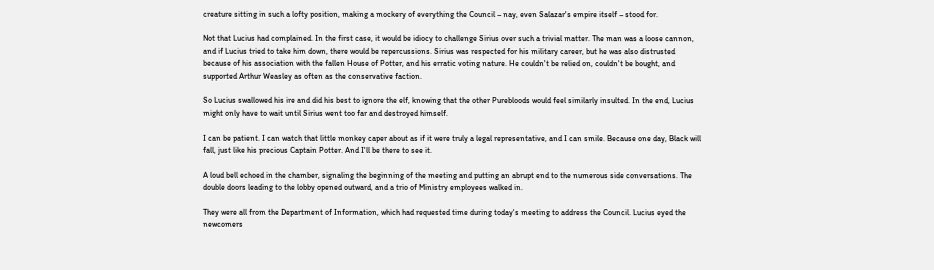creature sitting in such a lofty position, making a mockery of everything the Council – nay, even Salazar's empire itself – stood for.

Not that Lucius had complained. In the first case, it would be idiocy to challenge Sirius over such a trivial matter. The man was a loose cannon, and if Lucius tried to take him down, there would be repercussions. Sirius was respected for his military career, but he was also distrusted because of his association with the fallen House of Potter, and his erratic voting nature. He couldn't be relied on, couldn't be bought, and supported Arthur Weasley as often as the conservative faction.

So Lucius swallowed his ire and did his best to ignore the elf, knowing that the other Purebloods would feel similarly insulted. In the end, Lucius might only have to wait until Sirius went too far and destroyed himself.

I can be patient. I can watch that little monkey caper about as if it were truly a legal representative, and I can smile. Because one day, Black will fall, just like his precious Captain Potter. And I'll be there to see it.

A loud bell echoed in the chamber, signaling the beginning of the meeting and putting an abrupt end to the numerous side conversations. The double doors leading to the lobby opened outward, and a trio of Ministry employees walked in.

They were all from the Department of Information, which had requested time during today's meeting to address the Council. Lucius eyed the newcomers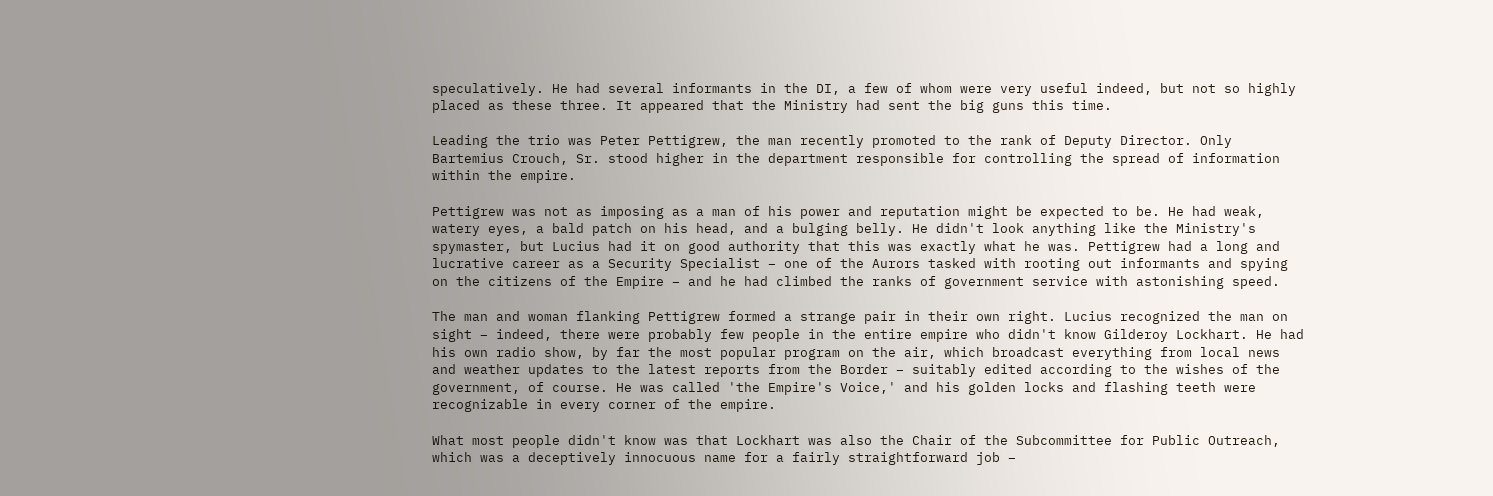speculatively. He had several informants in the DI, a few of whom were very useful indeed, but not so highly placed as these three. It appeared that the Ministry had sent the big guns this time.

Leading the trio was Peter Pettigrew, the man recently promoted to the rank of Deputy Director. Only Bartemius Crouch, Sr. stood higher in the department responsible for controlling the spread of information within the empire.

Pettigrew was not as imposing as a man of his power and reputation might be expected to be. He had weak, watery eyes, a bald patch on his head, and a bulging belly. He didn't look anything like the Ministry's spymaster, but Lucius had it on good authority that this was exactly what he was. Pettigrew had a long and lucrative career as a Security Specialist – one of the Aurors tasked with rooting out informants and spying on the citizens of the Empire – and he had climbed the ranks of government service with astonishing speed.

The man and woman flanking Pettigrew formed a strange pair in their own right. Lucius recognized the man on sight – indeed, there were probably few people in the entire empire who didn't know Gilderoy Lockhart. He had his own radio show, by far the most popular program on the air, which broadcast everything from local news and weather updates to the latest reports from the Border – suitably edited according to the wishes of the government, of course. He was called 'the Empire's Voice,' and his golden locks and flashing teeth were recognizable in every corner of the empire.

What most people didn't know was that Lockhart was also the Chair of the Subcommittee for Public Outreach, which was a deceptively innocuous name for a fairly straightforward job –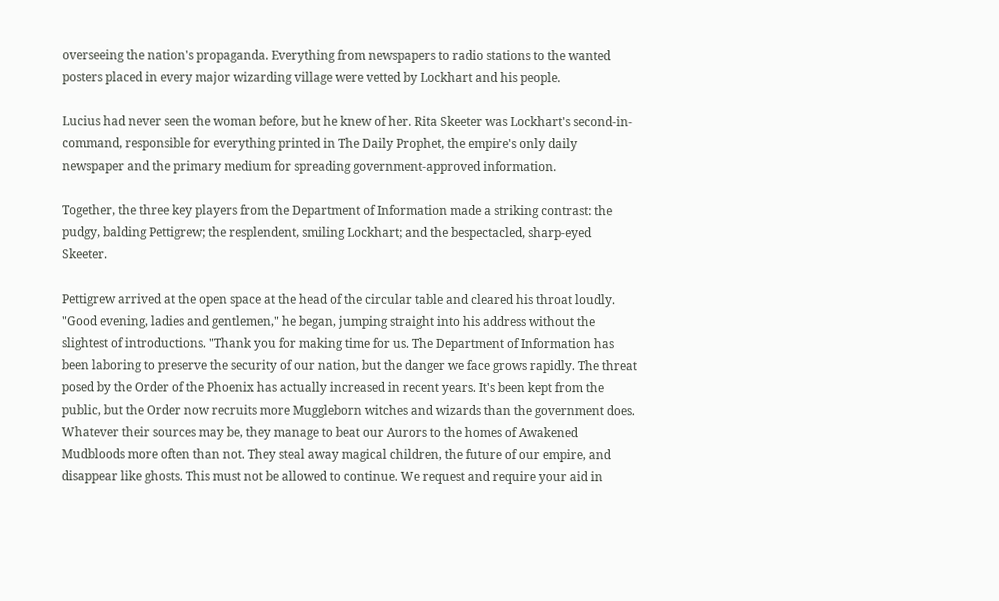overseeing the nation's propaganda. Everything from newspapers to radio stations to the wanted posters placed in every major wizarding village were vetted by Lockhart and his people.

Lucius had never seen the woman before, but he knew of her. Rita Skeeter was Lockhart's second-in-command, responsible for everything printed in The Daily Prophet, the empire's only daily newspaper and the primary medium for spreading government-approved information.

Together, the three key players from the Department of Information made a striking contrast: the pudgy, balding Pettigrew; the resplendent, smiling Lockhart; and the bespectacled, sharp-eyed Skeeter.

Pettigrew arrived at the open space at the head of the circular table and cleared his throat loudly. "Good evening, ladies and gentlemen," he began, jumping straight into his address without the slightest of introductions. "Thank you for making time for us. The Department of Information has been laboring to preserve the security of our nation, but the danger we face grows rapidly. The threat posed by the Order of the Phoenix has actually increased in recent years. It's been kept from the public, but the Order now recruits more Muggleborn witches and wizards than the government does. Whatever their sources may be, they manage to beat our Aurors to the homes of Awakened Mudbloods more often than not. They steal away magical children, the future of our empire, and disappear like ghosts. This must not be allowed to continue. We request and require your aid in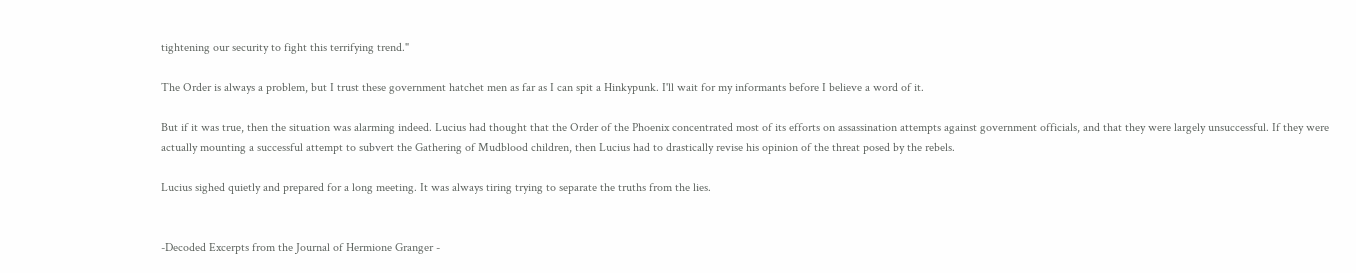tightening our security to fight this terrifying trend."

The Order is always a problem, but I trust these government hatchet men as far as I can spit a Hinkypunk. I'll wait for my informants before I believe a word of it.

But if it was true, then the situation was alarming indeed. Lucius had thought that the Order of the Phoenix concentrated most of its efforts on assassination attempts against government officials, and that they were largely unsuccessful. If they were actually mounting a successful attempt to subvert the Gathering of Mudblood children, then Lucius had to drastically revise his opinion of the threat posed by the rebels.

Lucius sighed quietly and prepared for a long meeting. It was always tiring trying to separate the truths from the lies.


-Decoded Excerpts from the Journal of Hermione Granger -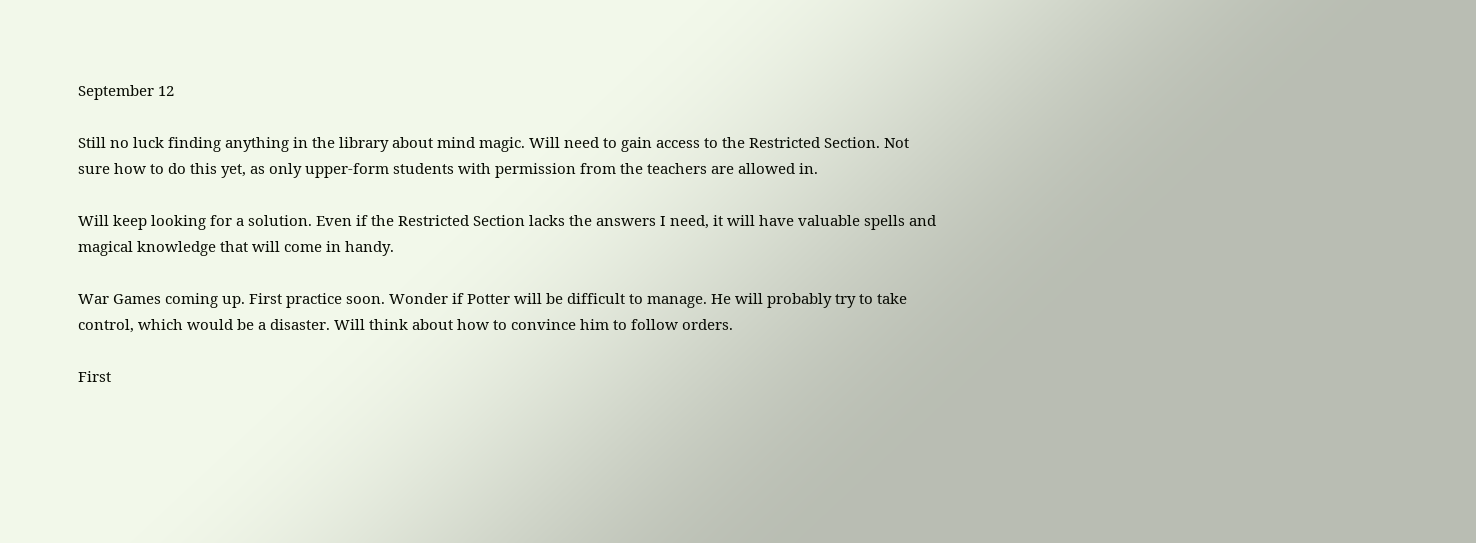September 12

Still no luck finding anything in the library about mind magic. Will need to gain access to the Restricted Section. Not sure how to do this yet, as only upper-form students with permission from the teachers are allowed in.

Will keep looking for a solution. Even if the Restricted Section lacks the answers I need, it will have valuable spells and magical knowledge that will come in handy.

War Games coming up. First practice soon. Wonder if Potter will be difficult to manage. He will probably try to take control, which would be a disaster. Will think about how to convince him to follow orders.

First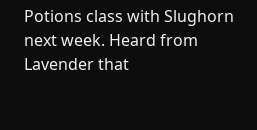Potions class with Slughorn next week. Heard from Lavender that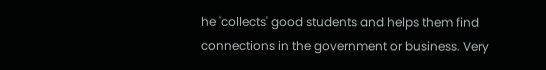he 'collects' good students and helps them find connections in the government or business. Very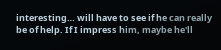interesting… will have to see if he can really be of help. If I impress him, maybe he'll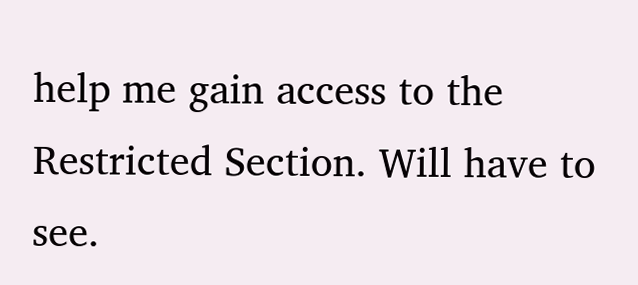help me gain access to the Restricted Section. Will have to see.